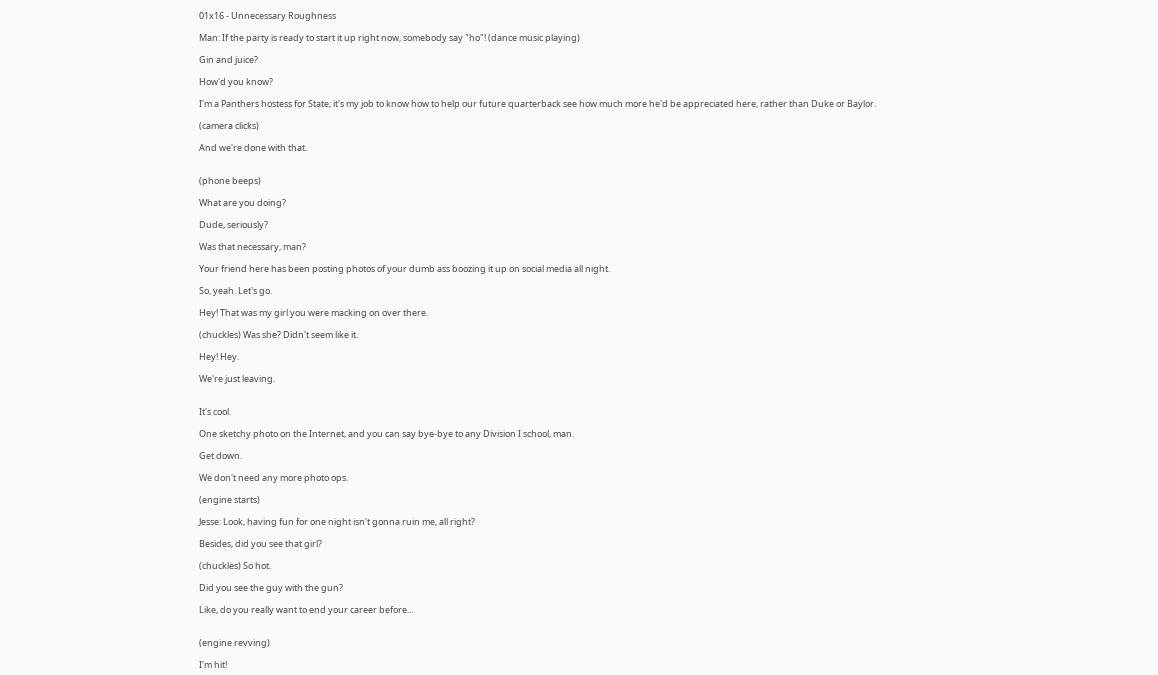01x16 - Unnecessary Roughness

Man: If the party is ready to start it up right now, somebody say "ho"! (dance music playing)

Gin and juice?

How'd you know?

I'm a Panthers hostess for State; it's my job to know how to help our future quarterback see how much more he'd be appreciated here, rather than Duke or Baylor.

(camera clicks)

And we're done with that.


(phone beeps)

What are you doing?

Dude, seriously?

Was that necessary, man?

Your friend here has been posting photos of your dumb ass boozing it up on social media all night.

So, yeah. Let's go.

Hey! That was my girl you were macking on over there.

(chuckles) Was she? Didn't seem like it.

Hey! Hey.

We're just leaving.


It's cool.

One sketchy photo on the Internet, and you can say bye-bye to any Division I school, man.

Get down.

We don't need any more photo ops.

(engine starts)

Jesse: Look, having fun for one night isn't gonna ruin me, all right?

Besides, did you see that girl?

(chuckles) So hot.

Did you see the guy with the gun?

Like, do you really want to end your career before...


(engine revving)

I'm hit!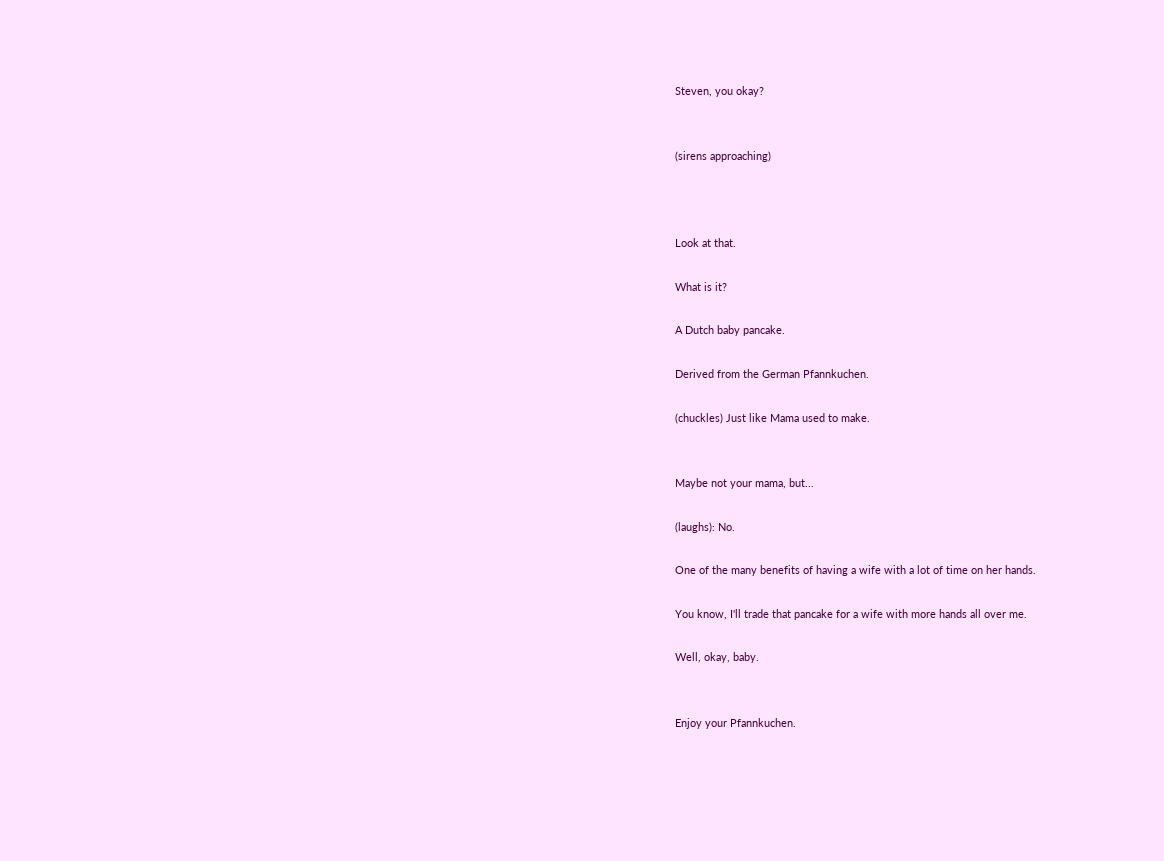Steven, you okay?


(sirens approaching)



Look at that.

What is it?

A Dutch baby pancake.

Derived from the German Pfannkuchen.

(chuckles) Just like Mama used to make.


Maybe not your mama, but...

(laughs): No.

One of the many benefits of having a wife with a lot of time on her hands.

You know, I'll trade that pancake for a wife with more hands all over me.

Well, okay, baby.


Enjoy your Pfannkuchen.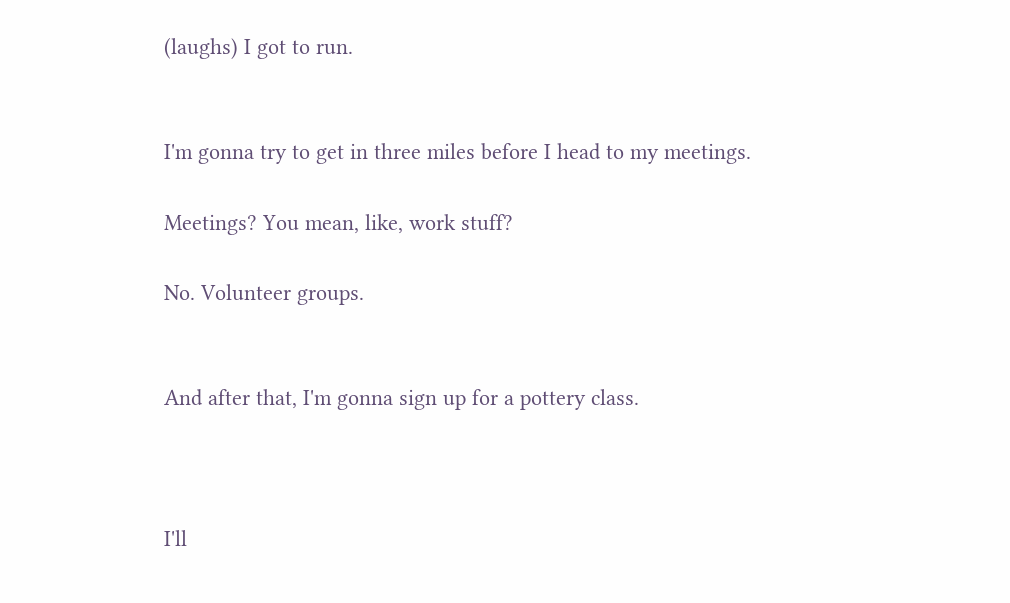(laughs) I got to run.


I'm gonna try to get in three miles before I head to my meetings.

Meetings? You mean, like, work stuff?

No. Volunteer groups.


And after that, I'm gonna sign up for a pottery class.



I'll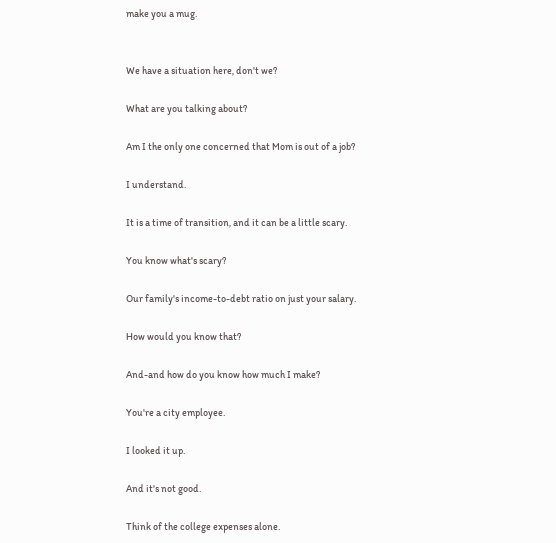make you a mug.


We have a situation here, don't we?

What are you talking about?

Am I the only one concerned that Mom is out of a job?

I understand.

It is a time of transition, and it can be a little scary.

You know what's scary?

Our family's income-to-debt ratio on just your salary.

How would you know that?

And-and how do you know how much I make?

You're a city employee.

I looked it up.

And it's not good.

Think of the college expenses alone.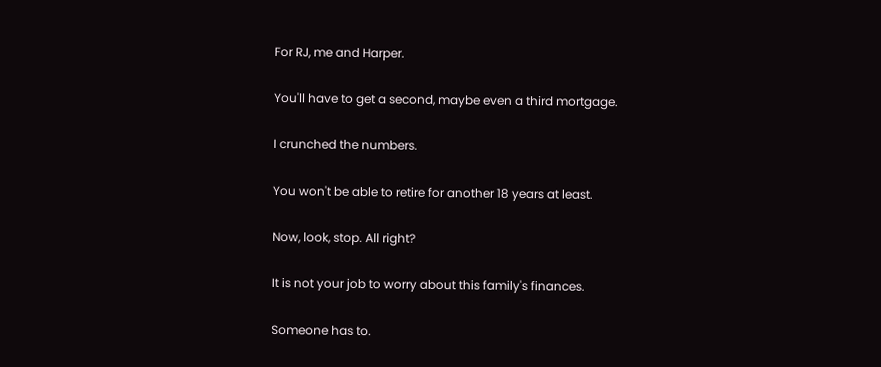For RJ, me and Harper.

You'll have to get a second, maybe even a third mortgage.

I crunched the numbers.

You won't be able to retire for another 18 years at least.

Now, look, stop. All right?

It is not your job to worry about this family's finances.

Someone has to.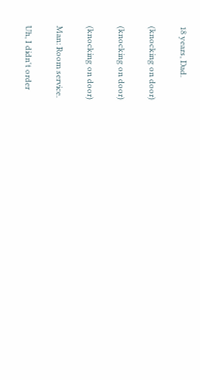18 years, Dad.

(knocking on door)

(knocking on door)

(knocking on door)

Man: Room service.

Uh, I didn't order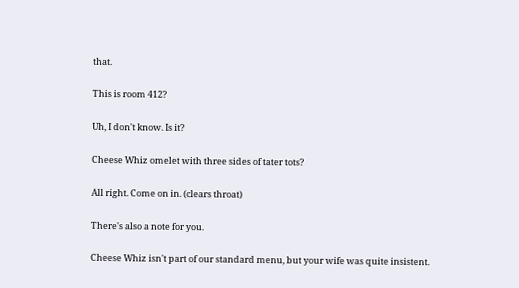that.

This is room 412?

Uh, I don't know. Is it?

Cheese Whiz omelet with three sides of tater tots?

All right. Come on in. (clears throat)

There's also a note for you.

Cheese Whiz isn't part of our standard menu, but your wife was quite insistent.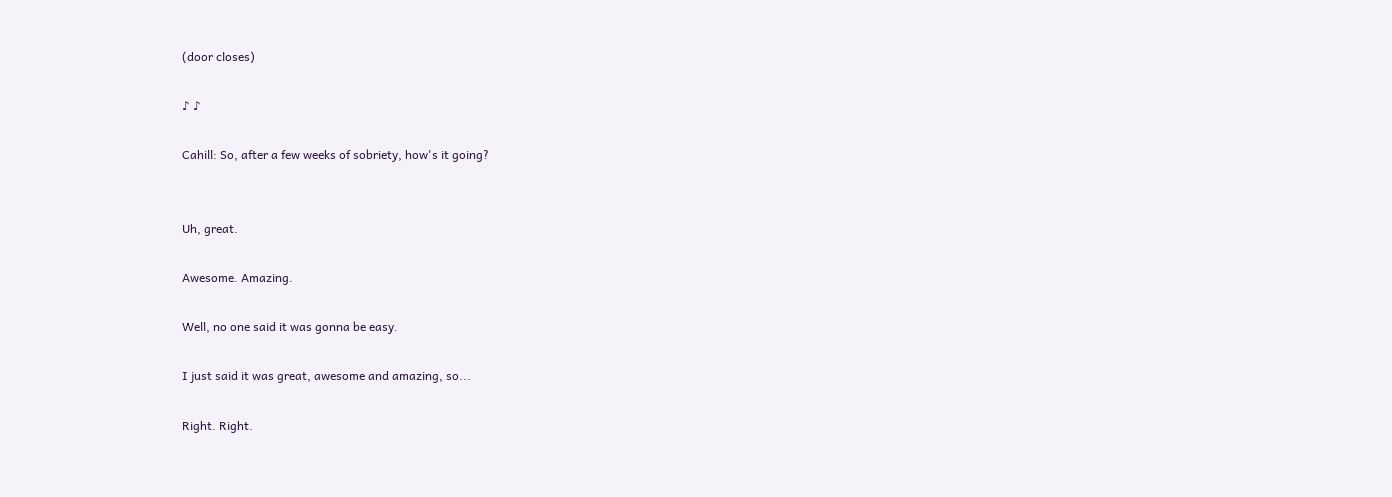(door closes)

♪ ♪

Cahill: So, after a few weeks of sobriety, how's it going?


Uh, great.

Awesome. Amazing.

Well, no one said it was gonna be easy.

I just said it was great, awesome and amazing, so...

Right. Right.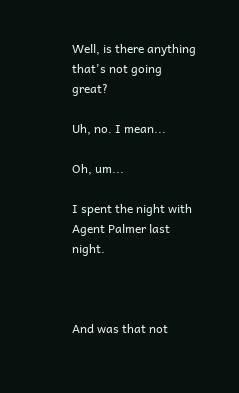Well, is there anything that's not going great?

Uh, no. I mean...

Oh, um...

I spent the night with Agent Palmer last night.



And was that not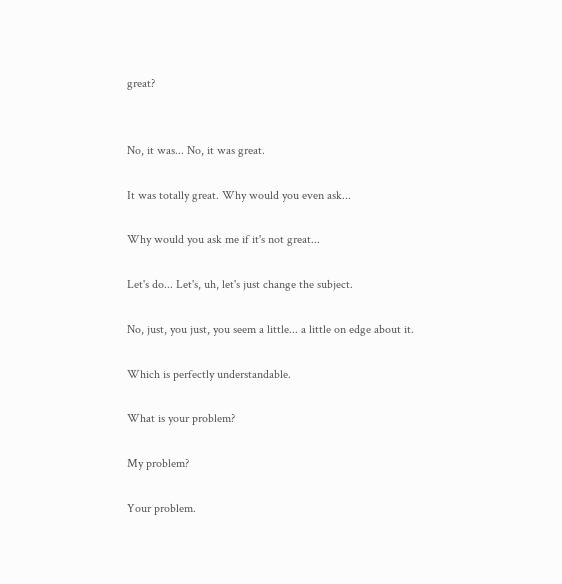great?


No, it was... No, it was great.

It was totally great. Why would you even ask...

Why would you ask me if it's not great...

Let's do... Let's, uh, let's just change the subject.

No, just, you just, you seem a little... a little on edge about it.

Which is perfectly understandable.

What is your problem?

My problem?

Your problem.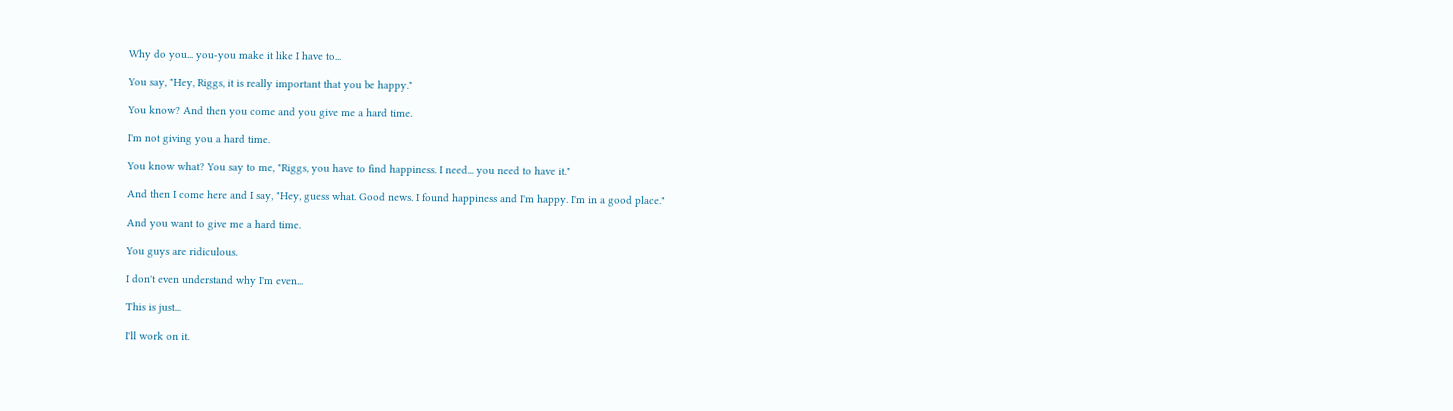Why do you... you-you make it like I have to...

You say, "Hey, Riggs, it is really important that you be happy."

You know? And then you come and you give me a hard time.

I'm not giving you a hard time.

You know what? You say to me, "Riggs, you have to find happiness. I need... you need to have it."

And then I come here and I say, "Hey, guess what. Good news. I found happiness and I'm happy. I'm in a good place."

And you want to give me a hard time.

You guys are ridiculous.

I don't even understand why I'm even...

This is just...

I'll work on it.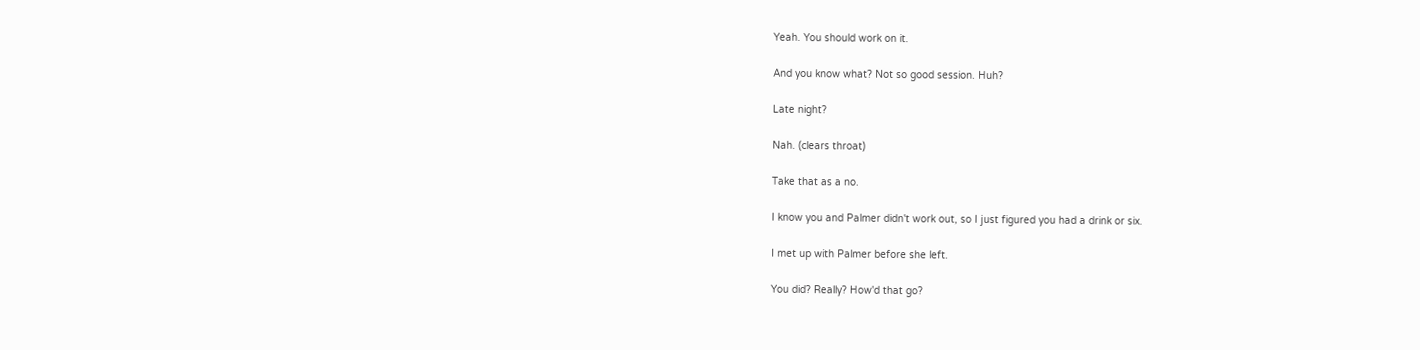Yeah. You should work on it.

And you know what? Not so good session. Huh?

Late night?

Nah. (clears throat)

Take that as a no.

I know you and Palmer didn't work out, so I just figured you had a drink or six.

I met up with Palmer before she left.

You did? Really? How'd that go?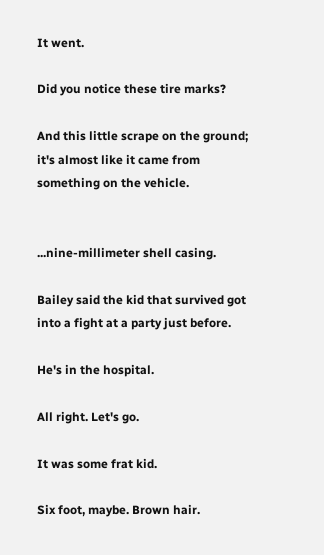It went.

Did you notice these tire marks?

And this little scrape on the ground; it's almost like it came from something on the vehicle.


...nine-millimeter shell casing.

Bailey said the kid that survived got into a fight at a party just before.

He's in the hospital.

All right. Let's go.

It was some frat kid.

Six foot, maybe. Brown hair.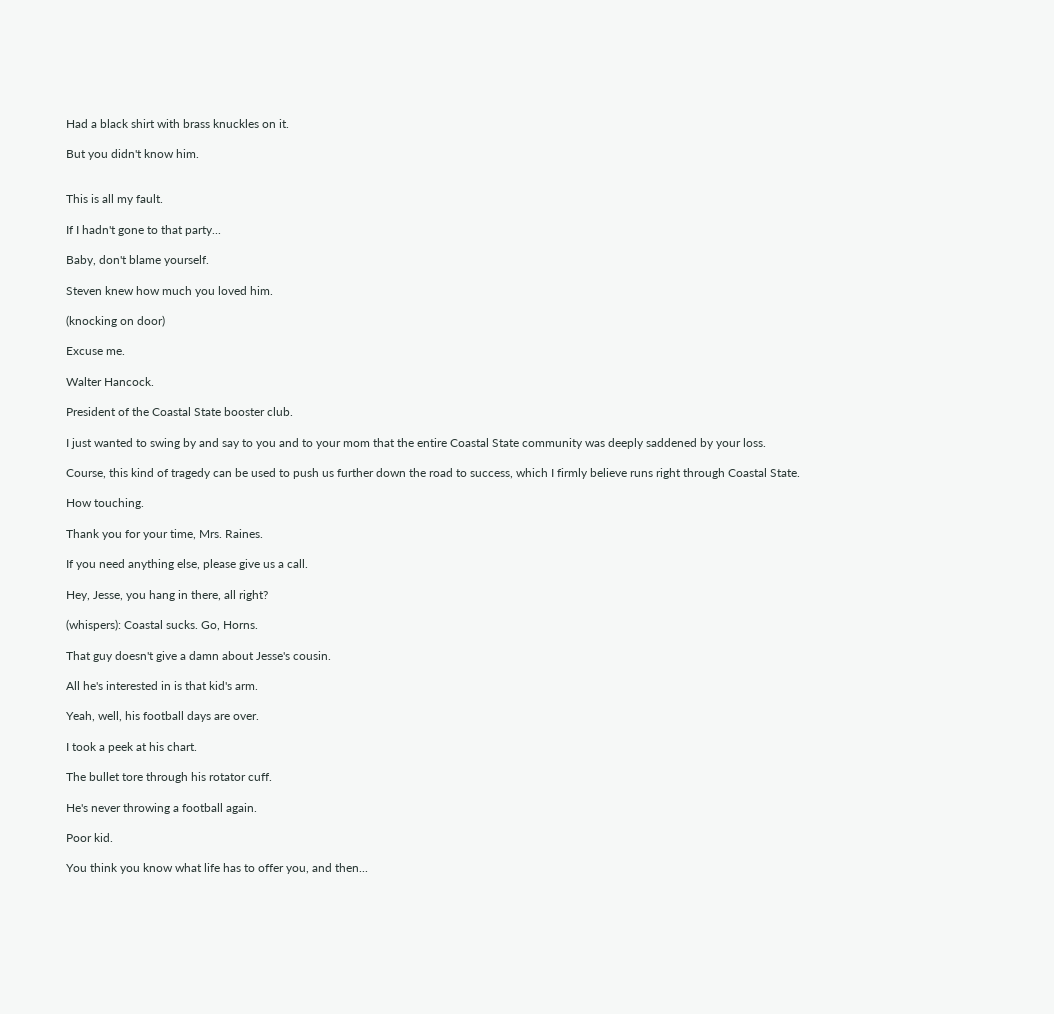Had a black shirt with brass knuckles on it.

But you didn't know him.


This is all my fault.

If I hadn't gone to that party...

Baby, don't blame yourself.

Steven knew how much you loved him.

(knocking on door)

Excuse me.

Walter Hancock.

President of the Coastal State booster club.

I just wanted to swing by and say to you and to your mom that the entire Coastal State community was deeply saddened by your loss.

Course, this kind of tragedy can be used to push us further down the road to success, which I firmly believe runs right through Coastal State.

How touching.

Thank you for your time, Mrs. Raines.

If you need anything else, please give us a call.

Hey, Jesse, you hang in there, all right?

(whispers): Coastal sucks. Go, Horns.

That guy doesn't give a damn about Jesse's cousin.

All he's interested in is that kid's arm.

Yeah, well, his football days are over.

I took a peek at his chart.

The bullet tore through his rotator cuff.

He's never throwing a football again.

Poor kid.

You think you know what life has to offer you, and then...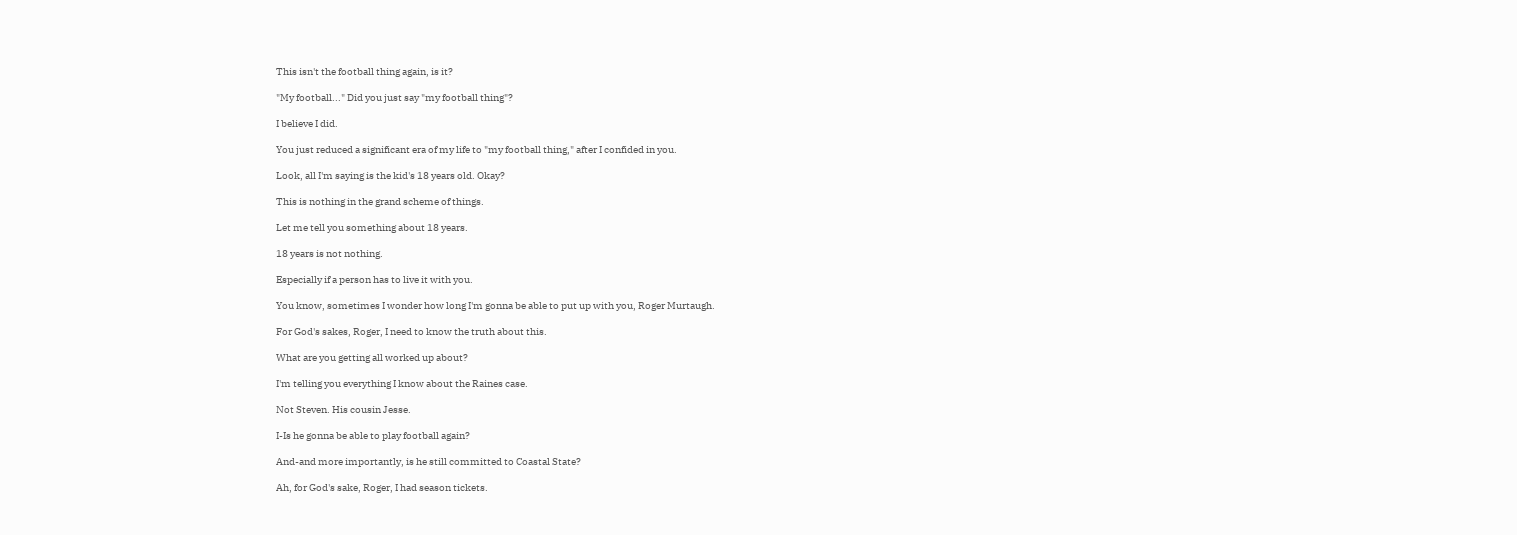This isn't the football thing again, is it?

"My football..." Did you just say "my football thing"?

I believe I did.

You just reduced a significant era of my life to "my football thing," after I confided in you.

Look, all I'm saying is the kid's 18 years old. Okay?

This is nothing in the grand scheme of things.

Let me tell you something about 18 years.

18 years is not nothing.

Especially if a person has to live it with you.

You know, sometimes I wonder how long I'm gonna be able to put up with you, Roger Murtaugh.

For God's sakes, Roger, I need to know the truth about this.

What are you getting all worked up about?

I'm telling you everything I know about the Raines case.

Not Steven. His cousin Jesse.

I-Is he gonna be able to play football again?

And-and more importantly, is he still committed to Coastal State?

Ah, for God's sake, Roger, I had season tickets.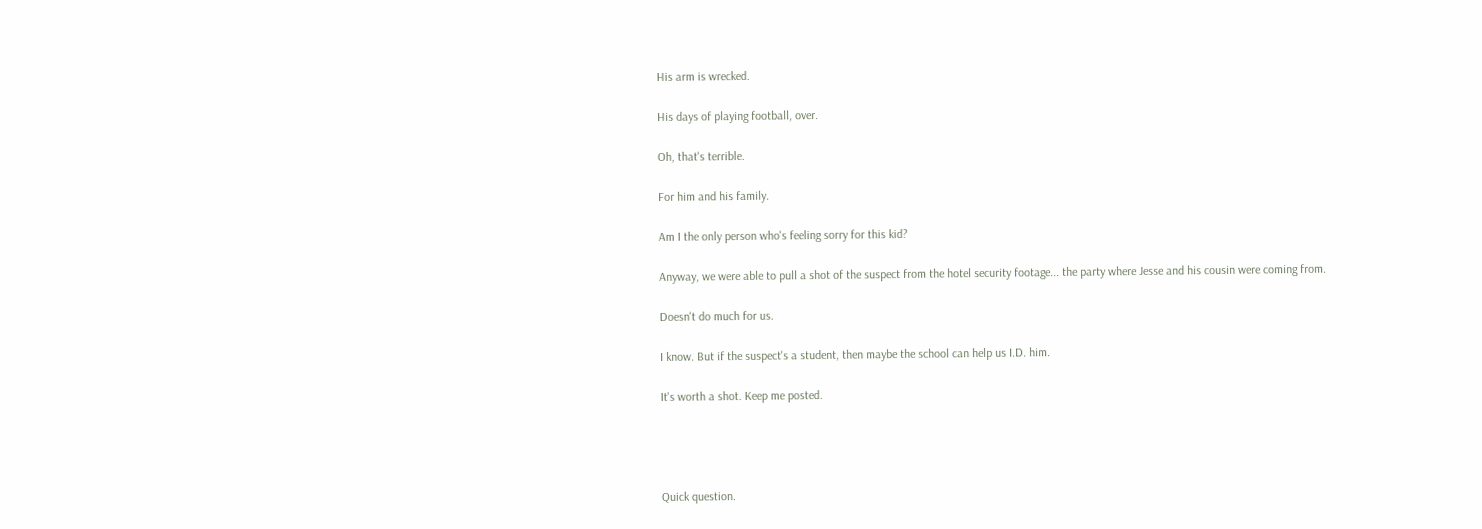His arm is wrecked.

His days of playing football, over.

Oh, that's terrible.

For him and his family.

Am I the only person who's feeling sorry for this kid?

Anyway, we were able to pull a shot of the suspect from the hotel security footage... the party where Jesse and his cousin were coming from.

Doesn't do much for us.

I know. But if the suspect's a student, then maybe the school can help us I.D. him.

It's worth a shot. Keep me posted.




Quick question.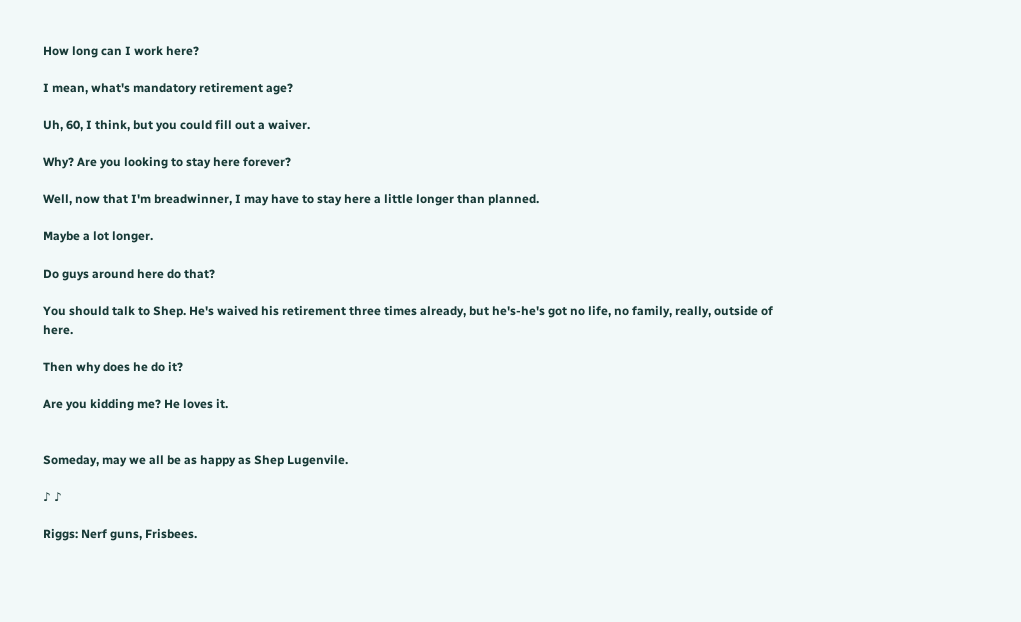How long can I work here?

I mean, what's mandatory retirement age?

Uh, 60, I think, but you could fill out a waiver.

Why? Are you looking to stay here forever?

Well, now that I'm breadwinner, I may have to stay here a little longer than planned.

Maybe a lot longer.

Do guys around here do that?

You should talk to Shep. He's waived his retirement three times already, but he's-he's got no life, no family, really, outside of here.

Then why does he do it?

Are you kidding me? He loves it.


Someday, may we all be as happy as Shep Lugenvile.

♪ ♪

Riggs: Nerf guns, Frisbees.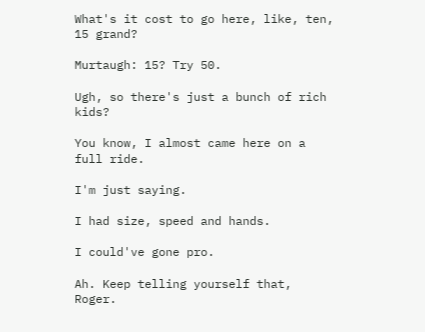What's it cost to go here, like, ten, 15 grand?

Murtaugh: 15? Try 50.

Ugh, so there's just a bunch of rich kids?

You know, I almost came here on a full ride.

I'm just saying.

I had size, speed and hands.

I could've gone pro.

Ah. Keep telling yourself that, Roger.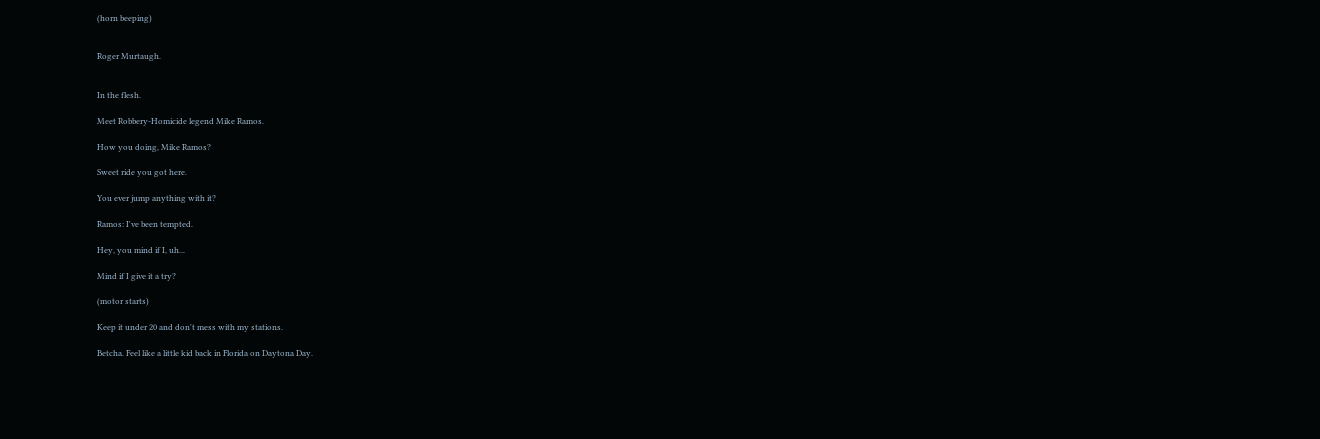(horn beeping)


Roger Murtaugh.


In the flesh.

Meet Robbery-Homicide legend Mike Ramos.

How you doing, Mike Ramos?

Sweet ride you got here.

You ever jump anything with it?

Ramos: I've been tempted.

Hey, you mind if I, uh...

Mind if I give it a try?

(motor starts)

Keep it under 20 and don't mess with my stations.

Betcha. Feel like a little kid back in Florida on Daytona Day.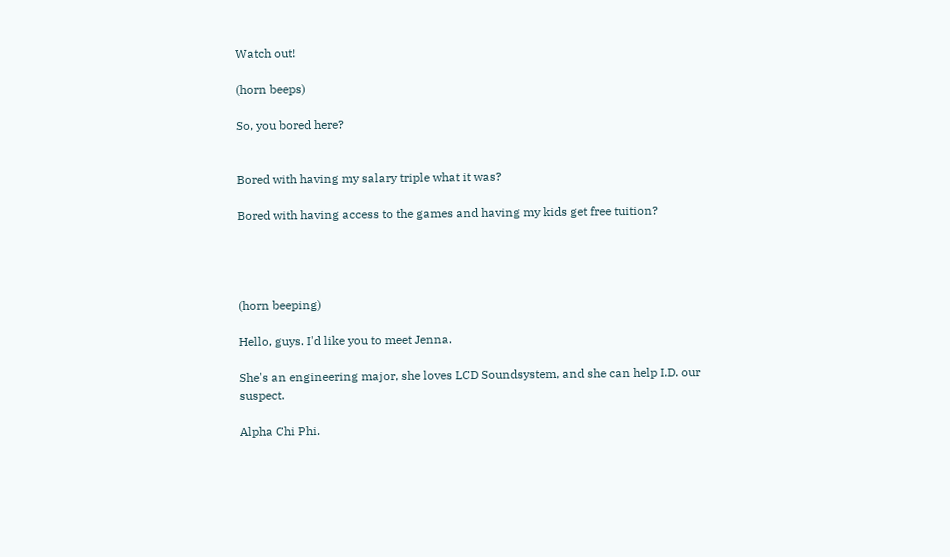Watch out!

(horn beeps)

So, you bored here?


Bored with having my salary triple what it was?

Bored with having access to the games and having my kids get free tuition?




(horn beeping)

Hello, guys. I'd like you to meet Jenna.

She's an engineering major, she loves LCD Soundsystem, and she can help I.D. our suspect.

Alpha Chi Phi.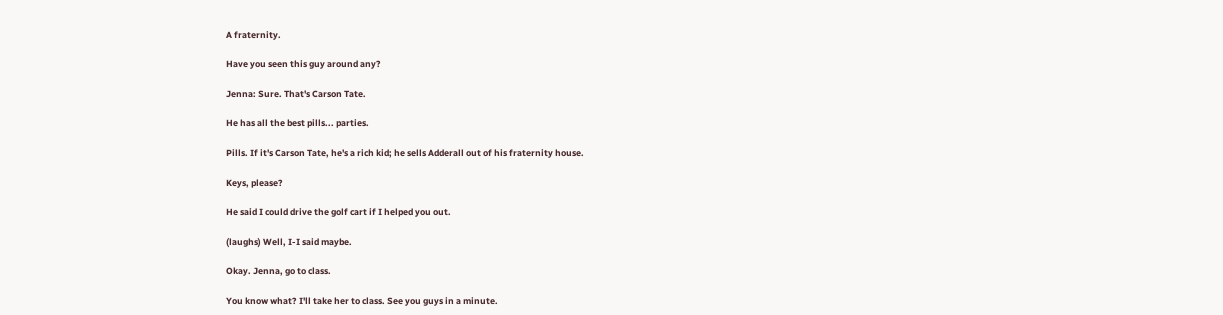A fraternity.

Have you seen this guy around any?

Jenna: Sure. That's Carson Tate.

He has all the best pills... parties.

Pills. If it's Carson Tate, he's a rich kid; he sells Adderall out of his fraternity house.

Keys, please?

He said I could drive the golf cart if I helped you out.

(laughs) Well, I-I said maybe.

Okay. Jenna, go to class.

You know what? I'll take her to class. See you guys in a minute.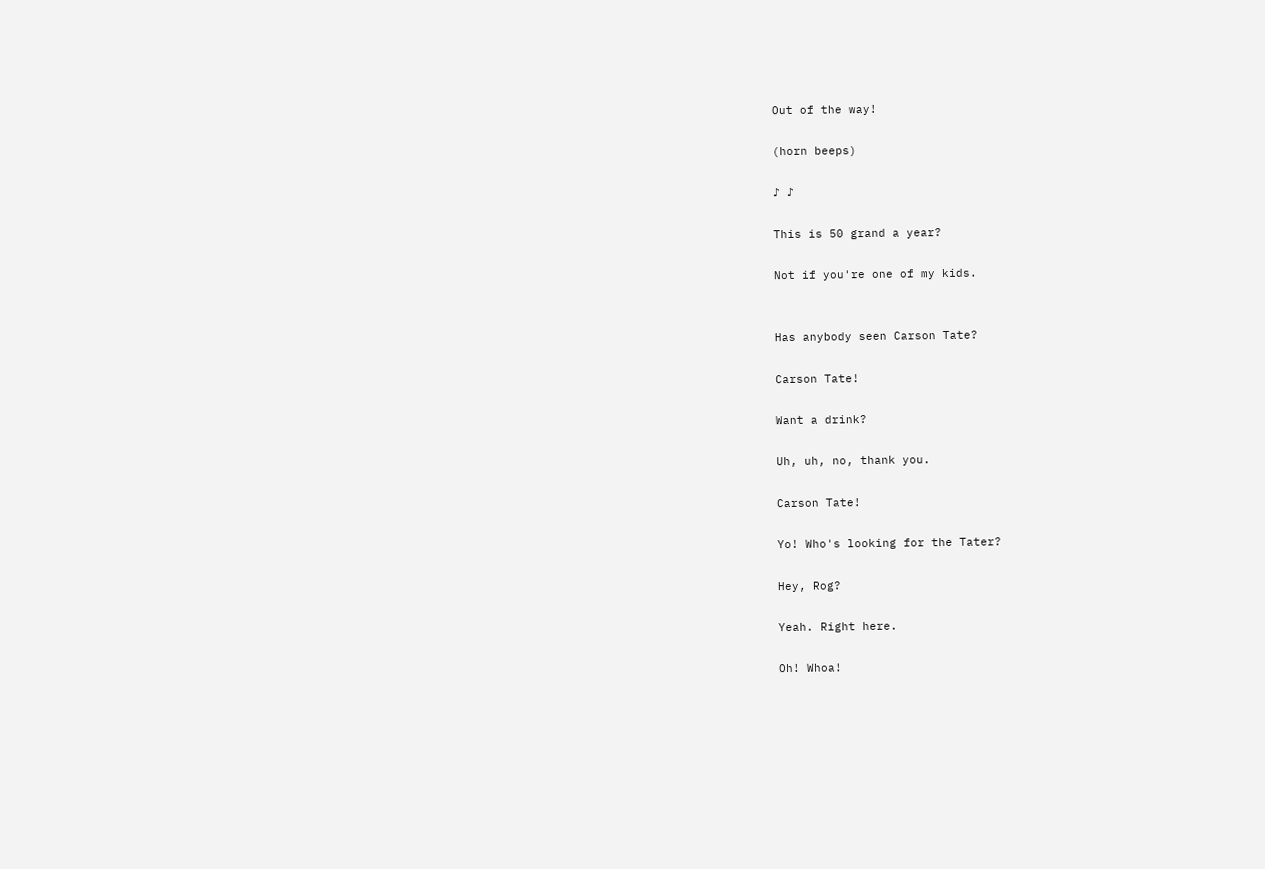Out of the way!

(horn beeps)

♪ ♪

This is 50 grand a year?

Not if you're one of my kids.


Has anybody seen Carson Tate?

Carson Tate!

Want a drink?

Uh, uh, no, thank you.

Carson Tate!

Yo! Who's looking for the Tater?

Hey, Rog?

Yeah. Right here.

Oh! Whoa!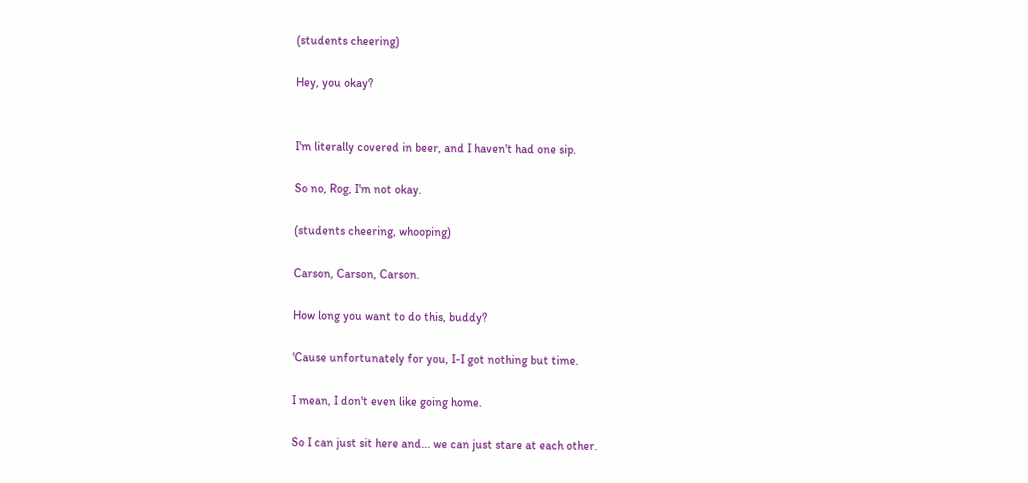(students cheering)

Hey, you okay?


I'm literally covered in beer, and I haven't had one sip.

So no, Rog, I'm not okay.

(students cheering, whooping)

Carson, Carson, Carson.

How long you want to do this, buddy?

'Cause unfortunately for you, I-I got nothing but time.

I mean, I don't even like going home.

So I can just sit here and... we can just stare at each other.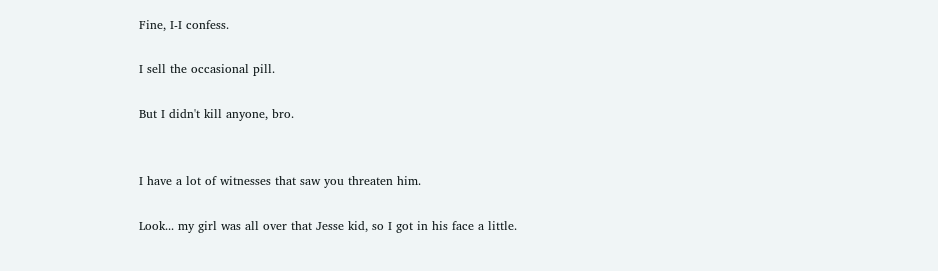Fine, I-I confess.

I sell the occasional pill.

But I didn't kill anyone, bro.


I have a lot of witnesses that saw you threaten him.

Look... my girl was all over that Jesse kid, so I got in his face a little.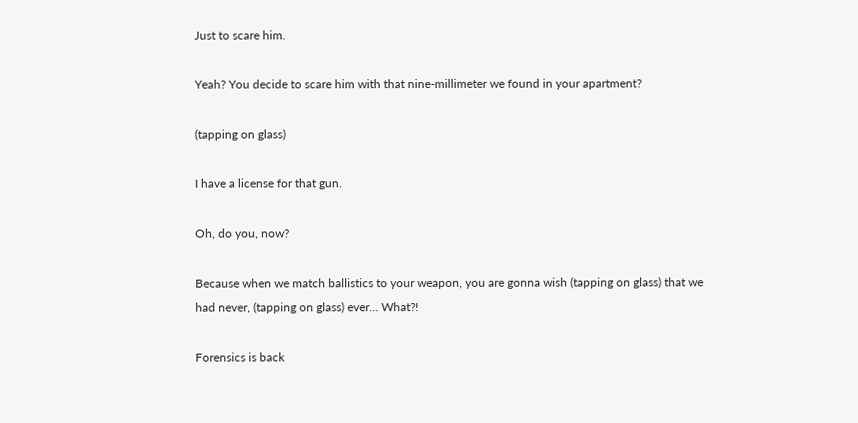Just to scare him.

Yeah? You decide to scare him with that nine-millimeter we found in your apartment?

(tapping on glass)

I have a license for that gun.

Oh, do you, now?

Because when we match ballistics to your weapon, you are gonna wish (tapping on glass) that we had never, (tapping on glass) ever... What?!

Forensics is back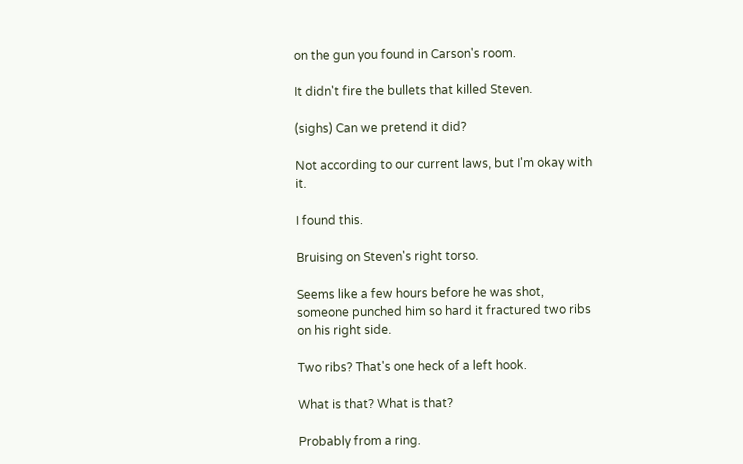on the gun you found in Carson's room.

It didn't fire the bullets that killed Steven.

(sighs) Can we pretend it did?

Not according to our current laws, but I'm okay with it.

I found this.

Bruising on Steven's right torso.

Seems like a few hours before he was shot, someone punched him so hard it fractured two ribs on his right side.

Two ribs? That's one heck of a left hook.

What is that? What is that?

Probably from a ring.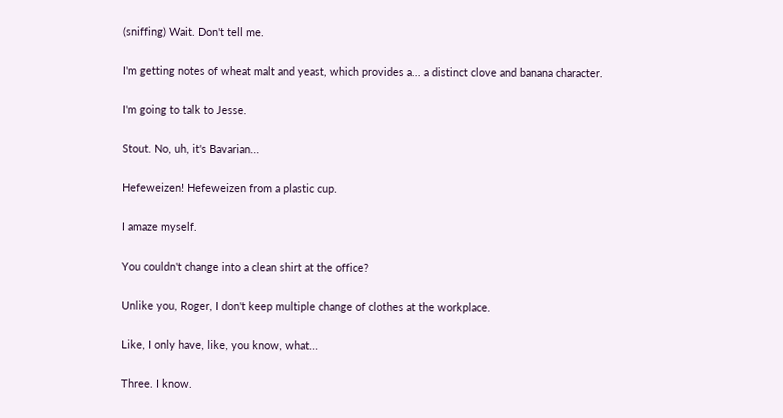(sniffing) Wait. Don't tell me.

I'm getting notes of wheat malt and yeast, which provides a... a distinct clove and banana character.

I'm going to talk to Jesse.

Stout. No, uh, it's Bavarian...

Hefeweizen! Hefeweizen from a plastic cup.

I amaze myself.

You couldn't change into a clean shirt at the office?

Unlike you, Roger, I don't keep multiple change of clothes at the workplace.

Like, I only have, like, you know, what...

Three. I know.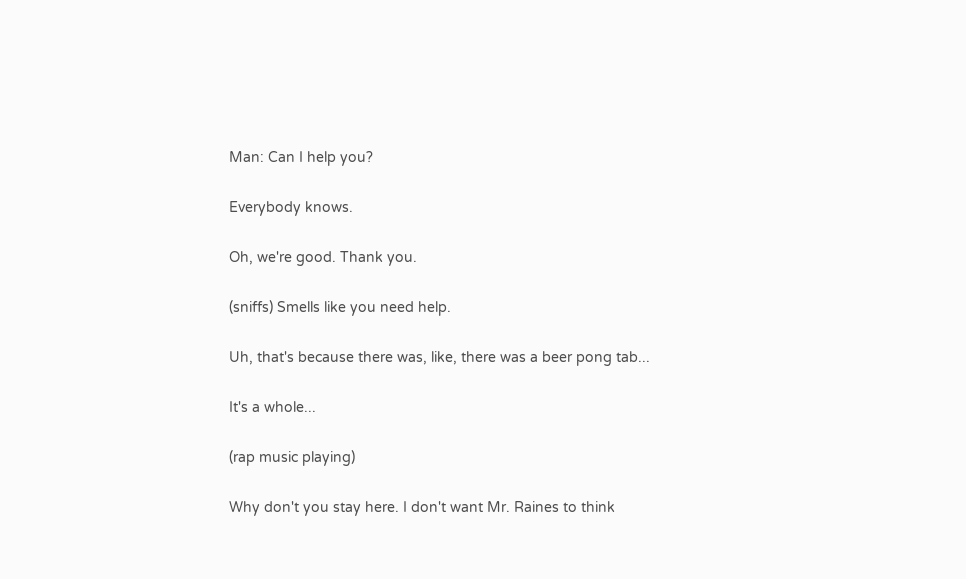Man: Can I help you?

Everybody knows.

Oh, we're good. Thank you.

(sniffs) Smells like you need help.

Uh, that's because there was, like, there was a beer pong tab...

It's a whole...

(rap music playing)

Why don't you stay here. I don't want Mr. Raines to think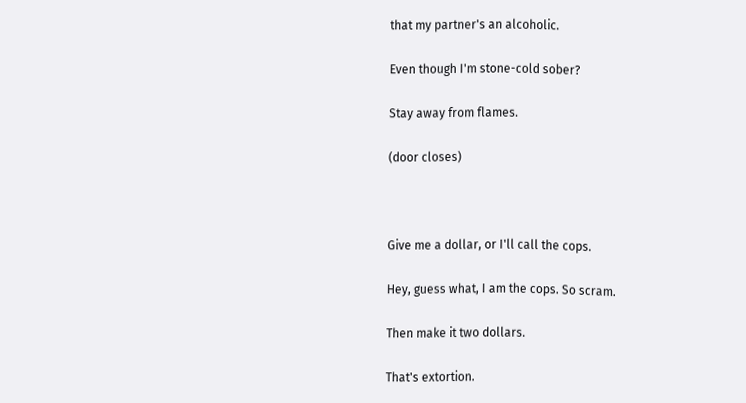that my partner's an alcoholic.

Even though I'm stone-cold sober?

Stay away from flames.

(door closes)



Give me a dollar, or I'll call the cops.

Hey, guess what, I am the cops. So scram.

Then make it two dollars.

That's extortion.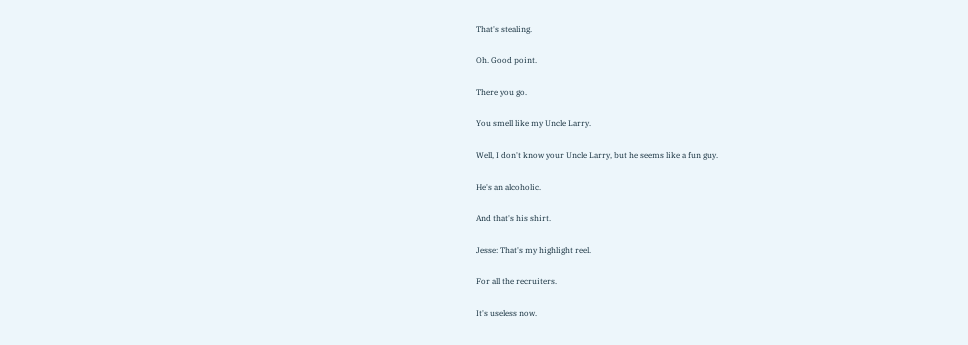That's stealing.

Oh. Good point.

There you go.

You smell like my Uncle Larry.

Well, I don't know your Uncle Larry, but he seems like a fun guy.

He's an alcoholic.

And that's his shirt.

Jesse: That's my highlight reel.

For all the recruiters.

It's useless now.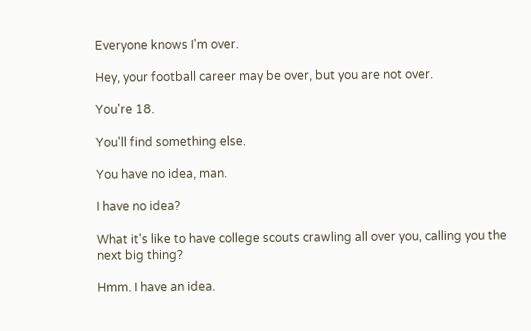Everyone knows I'm over.

Hey, your football career may be over, but you are not over.

You're 18.

You'll find something else.

You have no idea, man.

I have no idea?

What it's like to have college scouts crawling all over you, calling you the next big thing?

Hmm. I have an idea.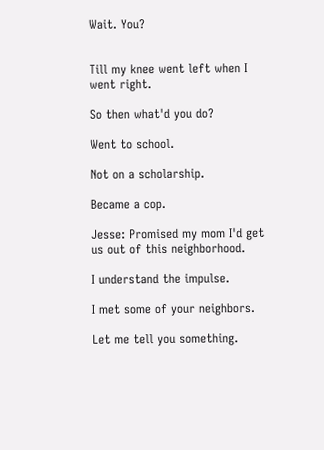Wait. You?


Till my knee went left when I went right.

So then what'd you do?

Went to school.

Not on a scholarship.

Became a cop.

Jesse: Promised my mom I'd get us out of this neighborhood.

I understand the impulse.

I met some of your neighbors.

Let me tell you something.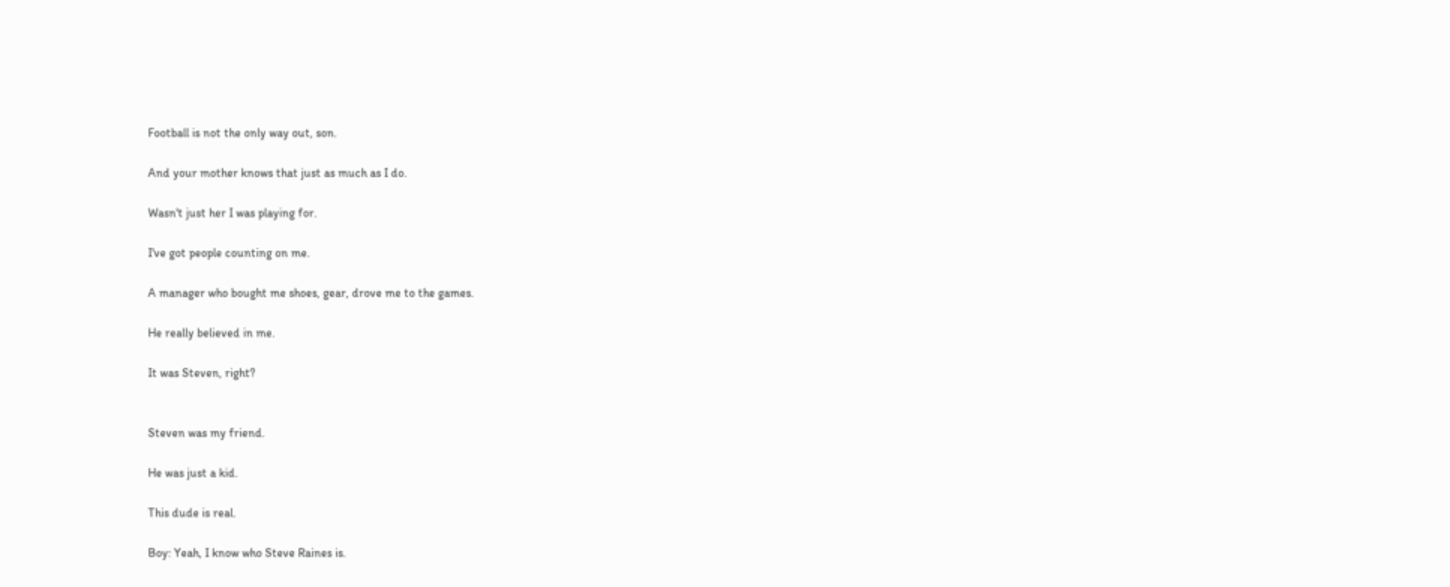Football is not the only way out, son.

And your mother knows that just as much as I do.

Wasn't just her I was playing for.

I've got people counting on me.

A manager who bought me shoes, gear, drove me to the games.

He really believed in me.

It was Steven, right?


Steven was my friend.

He was just a kid.

This dude is real.

Boy: Yeah, I know who Steve Raines is.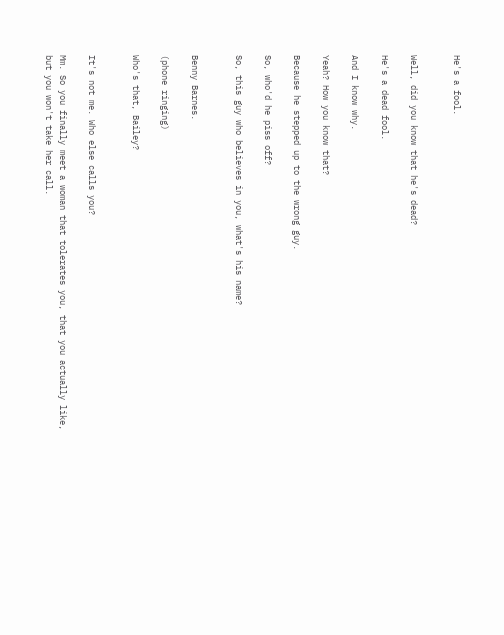He's a fool.


Well, did you know that he's dead?

He's a dead fool.

And I know why.

Yeah? How you know that?

Because he stepped up to the wrong guy.

So, who'd he piss off?

So, this guy who believes in you, what's his name?


Benny Barnes.

(phone ringing)

Who's that, Bailey?


It's not me. Who else calls you?

Mm. So you finally meet a woman that tolerates you, that you actually like, but you won't take her call.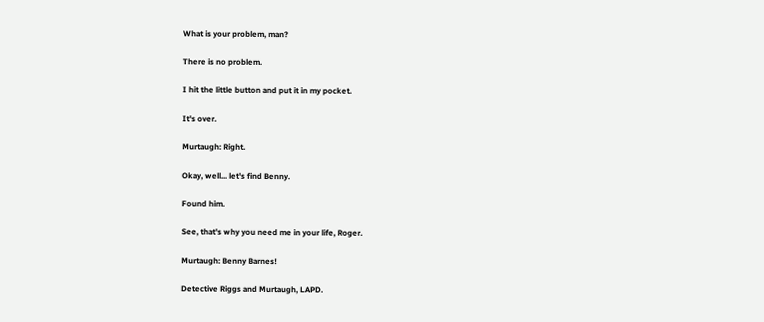What is your problem, man?

There is no problem.

I hit the little button and put it in my pocket.

It's over.

Murtaugh: Right.

Okay, well... let's find Benny.

Found him.

See, that's why you need me in your life, Roger.

Murtaugh: Benny Barnes!

Detective Riggs and Murtaugh, LAPD.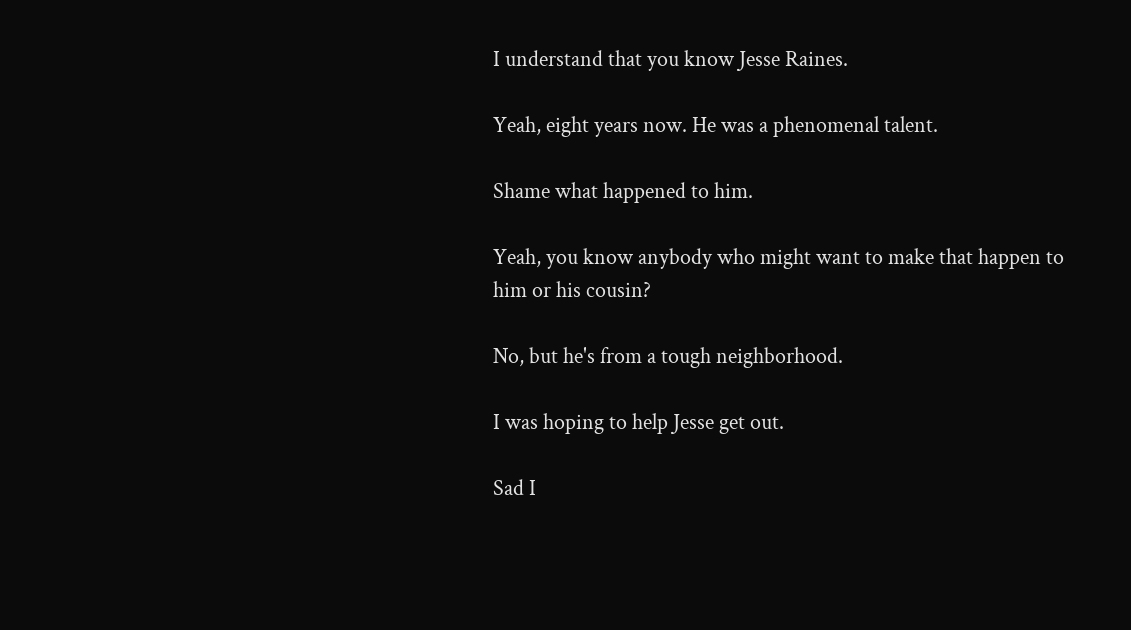I understand that you know Jesse Raines.

Yeah, eight years now. He was a phenomenal talent.

Shame what happened to him.

Yeah, you know anybody who might want to make that happen to him or his cousin?

No, but he's from a tough neighborhood.

I was hoping to help Jesse get out.

Sad I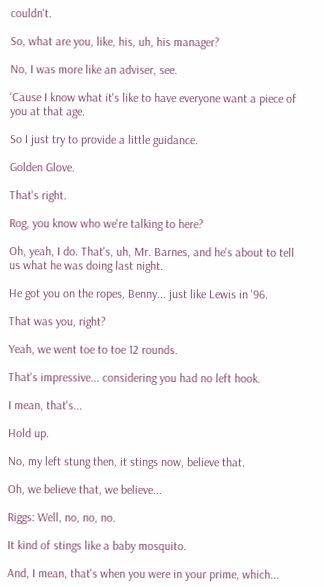couldn't.

So, what are you, like, his, uh, his manager?

No, I was more like an adviser, see.

'Cause I know what it's like to have everyone want a piece of you at that age.

So I just try to provide a little guidance.

Golden Glove.

That's right.

Rog, you know who we're talking to here?

Oh, yeah, I do. That's, uh, Mr. Barnes, and he's about to tell us what he was doing last night.

He got you on the ropes, Benny... just like Lewis in '96.

That was you, right?

Yeah, we went toe to toe 12 rounds.

That's impressive... considering you had no left hook.

I mean, that's...

Hold up.

No, my left stung then, it stings now, believe that.

Oh, we believe that, we believe...

Riggs: Well, no, no, no.

It kind of stings like a baby mosquito.

And, I mean, that's when you were in your prime, which...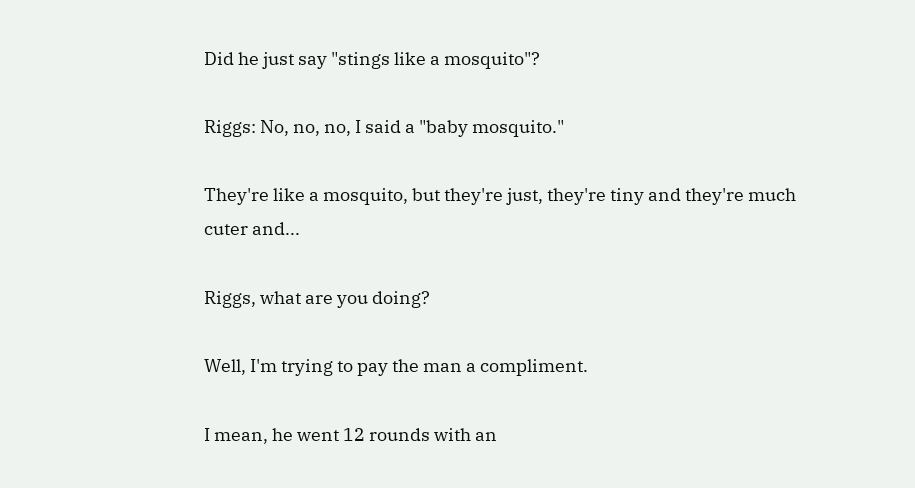Did he just say "stings like a mosquito"?

Riggs: No, no, no, I said a "baby mosquito."

They're like a mosquito, but they're just, they're tiny and they're much cuter and...

Riggs, what are you doing?

Well, I'm trying to pay the man a compliment.

I mean, he went 12 rounds with an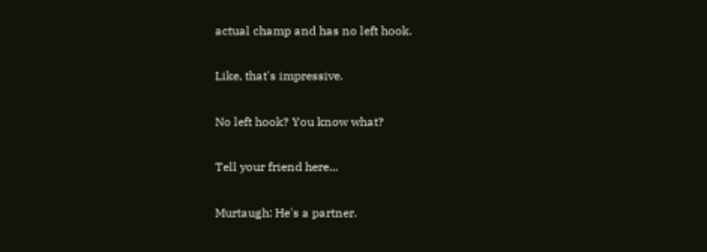actual champ and has no left hook.

Like, that's impressive.

No left hook? You know what?

Tell your friend here...

Murtaugh: He's a partner.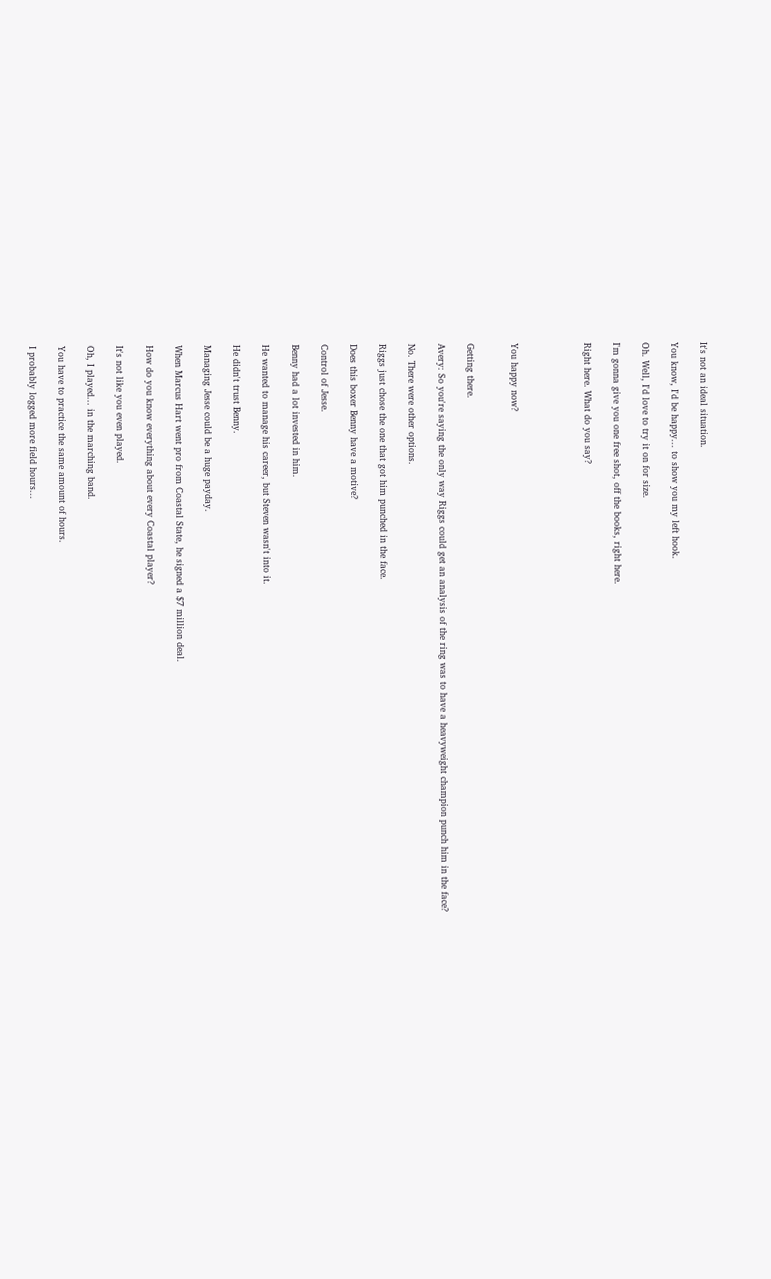It's not an ideal situation.

You know, I'd be happy... to show you my left hook.

Oh. Well, I'd love to try it on for size.

I'm gonna give you one free shot, off the books, right here.

Right here. What do you say?




You happy now?


Getting there.

Avery: So you're saying the only way Riggs could get an analysis of the ring was to have a heavyweight champion punch him in the face?

No. There were other options.

Riggs just chose the one that got him punched in the face.

Does this boxer Benny have a motive?

Control of Jesse.

Benny had a lot invested in him.

He wanted to manage his career, but Steven wasn't into it.

He didn't trust Benny.

Managing Jesse could be a huge payday.

When Marcus Hart went pro from Coastal State, he signed a $7 million deal.

How do you know everything about every Coastal player?

It's not like you even played.

Oh, I played... in the marching band.

You have to practice the same amount of hours.

I probably logged more field hours...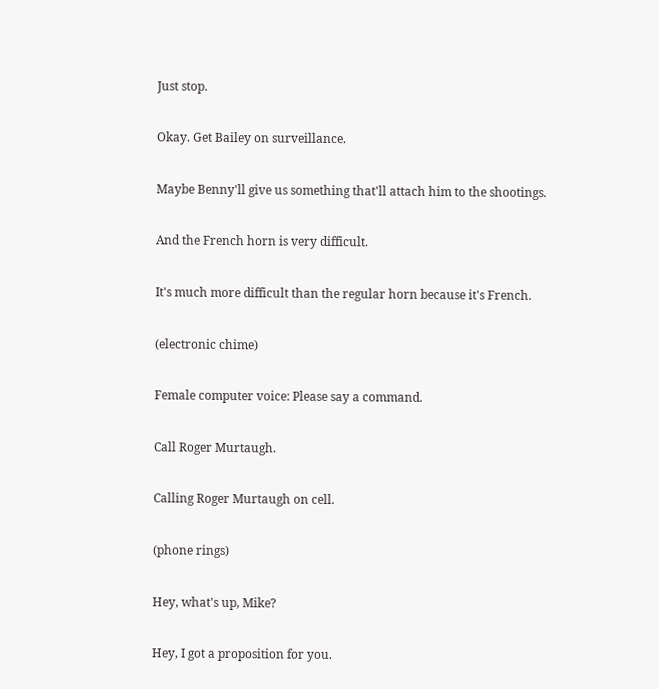Just stop.

Okay. Get Bailey on surveillance.

Maybe Benny'll give us something that'll attach him to the shootings.

And the French horn is very difficult.

It's much more difficult than the regular horn because it's French.

(electronic chime)

Female computer voice: Please say a command.

Call Roger Murtaugh.

Calling Roger Murtaugh on cell.

(phone rings)

Hey, what's up, Mike?

Hey, I got a proposition for you.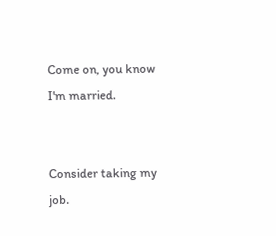Come on, you know I'm married.


Consider taking my job.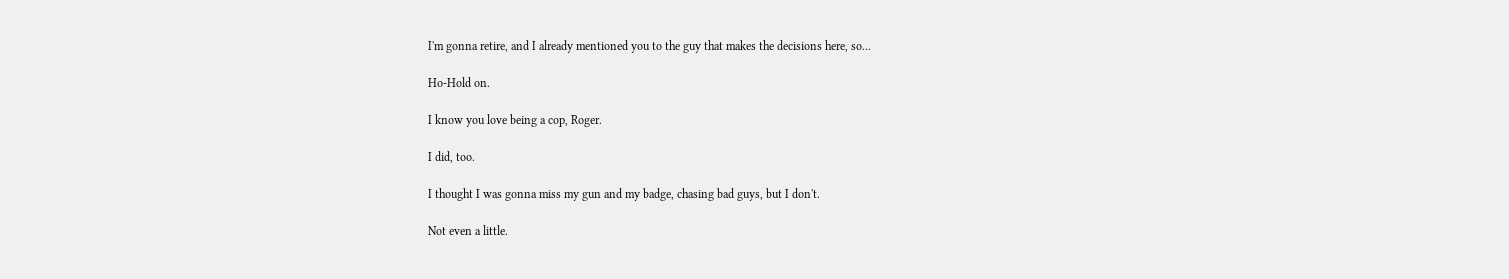I'm gonna retire, and I already mentioned you to the guy that makes the decisions here, so...

Ho-Hold on.

I know you love being a cop, Roger.

I did, too.

I thought I was gonna miss my gun and my badge, chasing bad guys, but I don't.

Not even a little.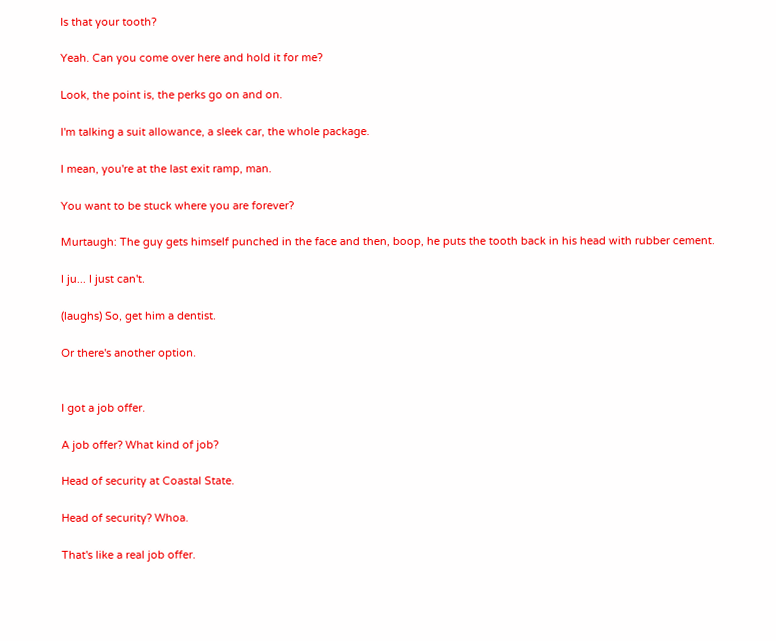Is that your tooth?

Yeah. Can you come over here and hold it for me?

Look, the point is, the perks go on and on.

I'm talking a suit allowance, a sleek car, the whole package.

I mean, you're at the last exit ramp, man.

You want to be stuck where you are forever?

Murtaugh: The guy gets himself punched in the face and then, boop, he puts the tooth back in his head with rubber cement.

I ju... I just can't.

(laughs) So, get him a dentist.

Or there's another option.


I got a job offer.

A job offer? What kind of job?

Head of security at Coastal State.

Head of security? Whoa.

That's like a real job offer.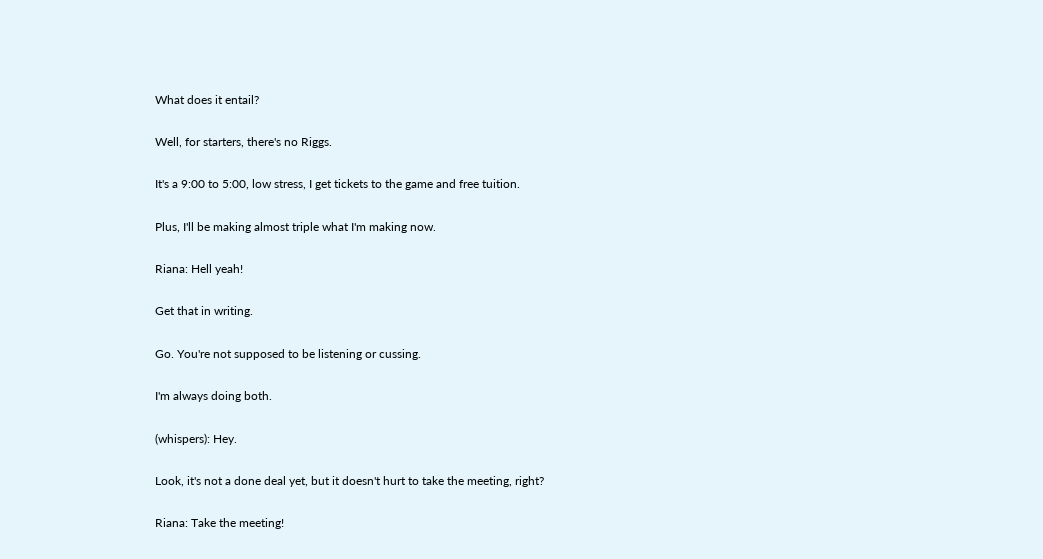What does it entail?

Well, for starters, there's no Riggs.

It's a 9:00 to 5:00, low stress, I get tickets to the game and free tuition.

Plus, I'll be making almost triple what I'm making now.

Riana: Hell yeah!

Get that in writing.

Go. You're not supposed to be listening or cussing.

I'm always doing both.

(whispers): Hey.

Look, it's not a done deal yet, but it doesn't hurt to take the meeting, right?

Riana: Take the meeting!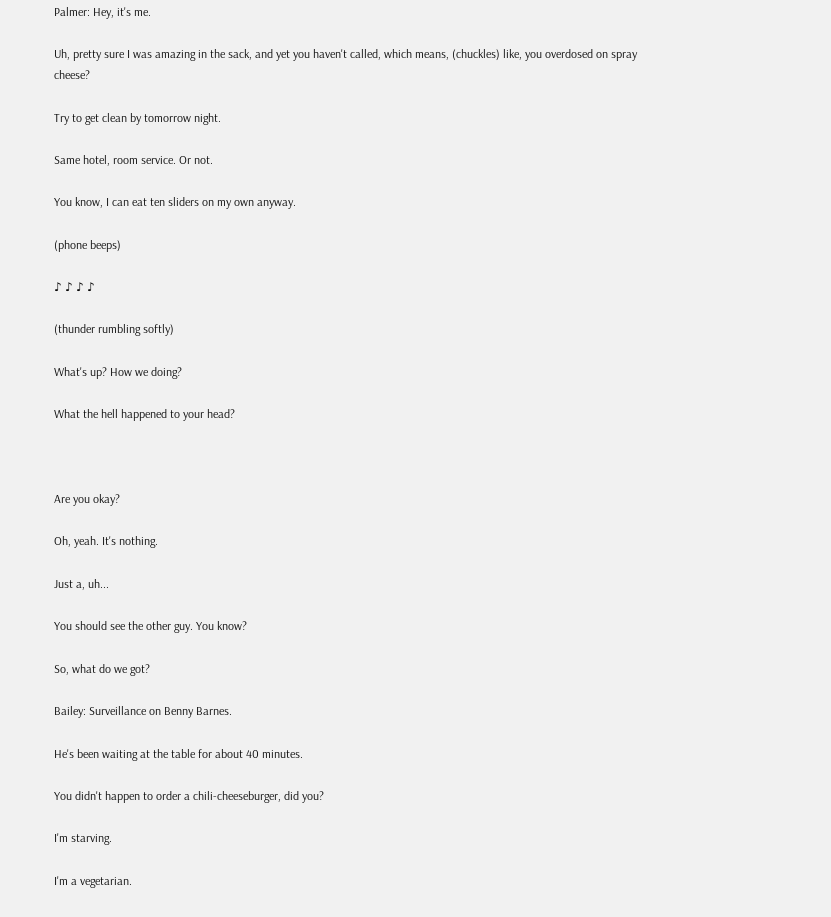Palmer: Hey, it's me.

Uh, pretty sure I was amazing in the sack, and yet you haven't called, which means, (chuckles) like, you overdosed on spray cheese?

Try to get clean by tomorrow night.

Same hotel, room service. Or not.

You know, I can eat ten sliders on my own anyway.

(phone beeps)

♪ ♪ ♪ ♪

(thunder rumbling softly)

What's up? How we doing?

What the hell happened to your head?



Are you okay?

Oh, yeah. It's nothing.

Just a, uh...

You should see the other guy. You know?

So, what do we got?

Bailey: Surveillance on Benny Barnes.

He's been waiting at the table for about 40 minutes.

You didn't happen to order a chili-cheeseburger, did you?

I'm starving.

I'm a vegetarian.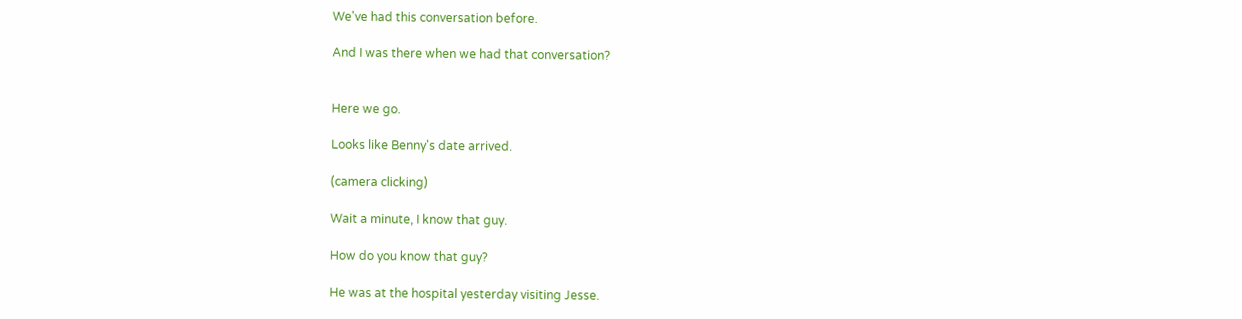We've had this conversation before.

And I was there when we had that conversation?


Here we go.

Looks like Benny's date arrived.

(camera clicking)

Wait a minute, I know that guy.

How do you know that guy?

He was at the hospital yesterday visiting Jesse.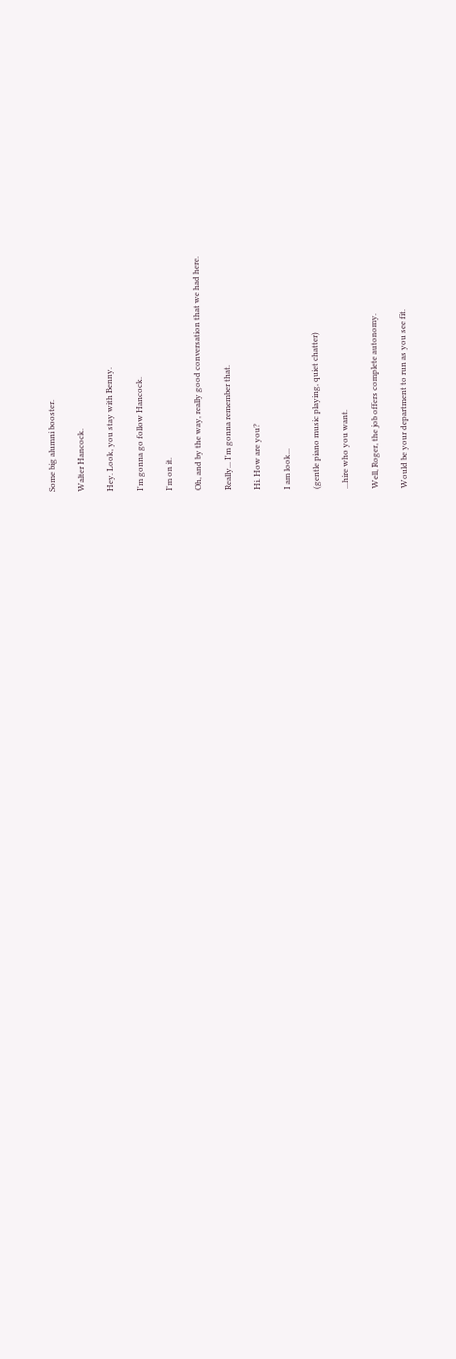Some big alumni booster.

Walter Hancock.

Hey. Look, you stay with Benny.

I'm gonna go follow Hancock.

I'm on it.

Oh, and by the way, really good conversation that we had here.

Really... I'm gonna remember that.

Hi. How are you?

I am look...

(gentle piano music playing, quiet chatter)

...hire who you want.

Well, Roger, the job offers complete autonomy.

Would be your department to run as you see fit.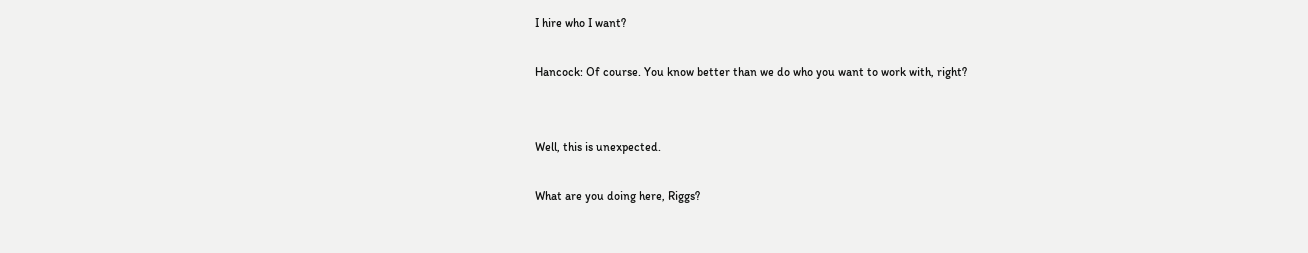I hire who I want?

Hancock: Of course. You know better than we do who you want to work with, right?


Well, this is unexpected.

What are you doing here, Riggs?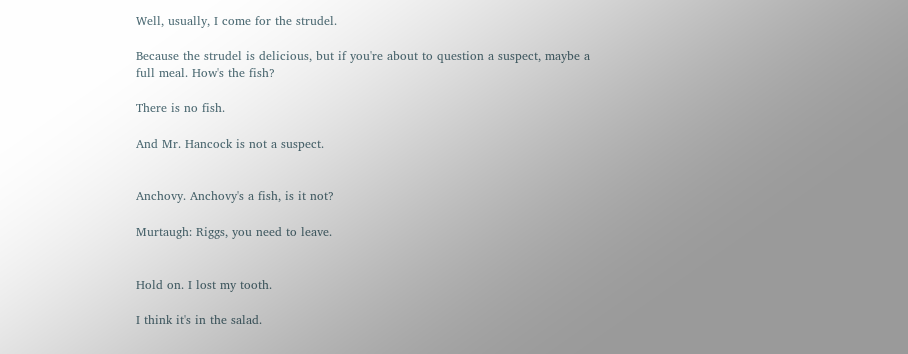Well, usually, I come for the strudel.

Because the strudel is delicious, but if you're about to question a suspect, maybe a full meal. How's the fish?

There is no fish.

And Mr. Hancock is not a suspect.


Anchovy. Anchovy's a fish, is it not?

Murtaugh: Riggs, you need to leave.


Hold on. I lost my tooth.

I think it's in the salad.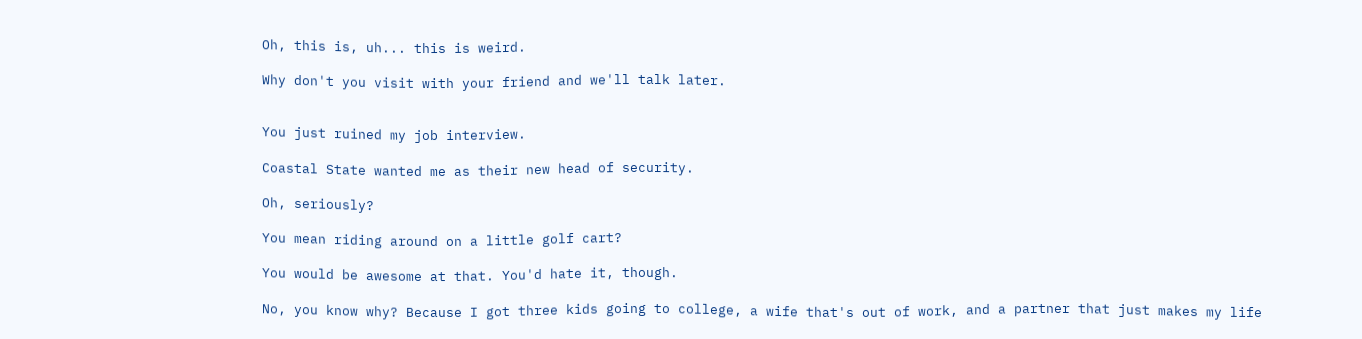Oh, this is, uh... this is weird.

Why don't you visit with your friend and we'll talk later.


You just ruined my job interview.

Coastal State wanted me as their new head of security.

Oh, seriously?

You mean riding around on a little golf cart?

You would be awesome at that. You'd hate it, though.

No, you know why? Because I got three kids going to college, a wife that's out of work, and a partner that just makes my life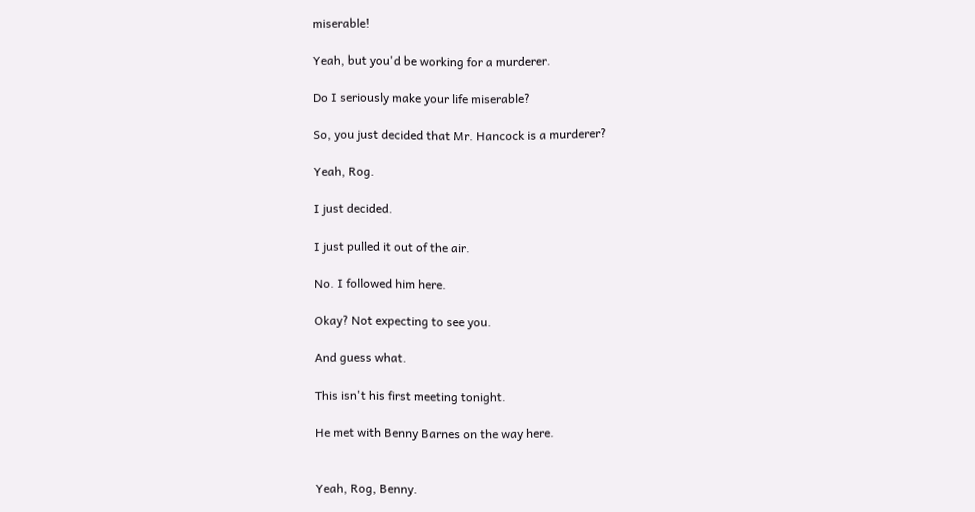miserable!

Yeah, but you'd be working for a murderer.

Do I seriously make your life miserable?

So, you just decided that Mr. Hancock is a murderer?

Yeah, Rog.

I just decided.

I just pulled it out of the air.

No. I followed him here.

Okay? Not expecting to see you.

And guess what.

This isn't his first meeting tonight.

He met with Benny Barnes on the way here.


Yeah, Rog, Benny.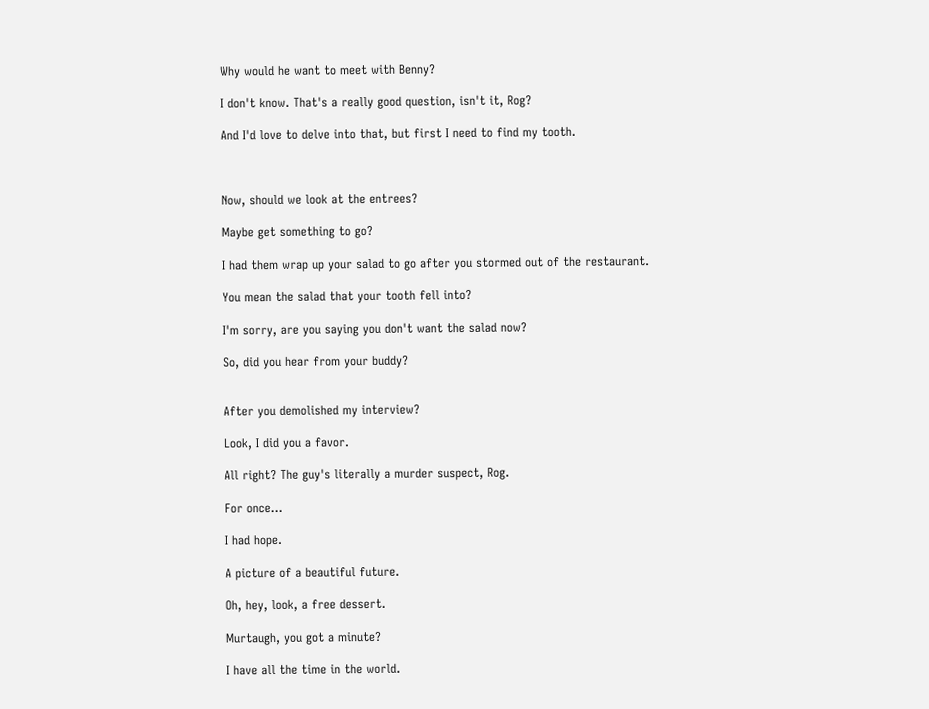Why would he want to meet with Benny?

I don't know. That's a really good question, isn't it, Rog?

And I'd love to delve into that, but first I need to find my tooth.



Now, should we look at the entrees?

Maybe get something to go?

I had them wrap up your salad to go after you stormed out of the restaurant.

You mean the salad that your tooth fell into?

I'm sorry, are you saying you don't want the salad now?

So, did you hear from your buddy?


After you demolished my interview?

Look, I did you a favor.

All right? The guy's literally a murder suspect, Rog.

For once...

I had hope.

A picture of a beautiful future.

Oh, hey, look, a free dessert.

Murtaugh, you got a minute?

I have all the time in the world.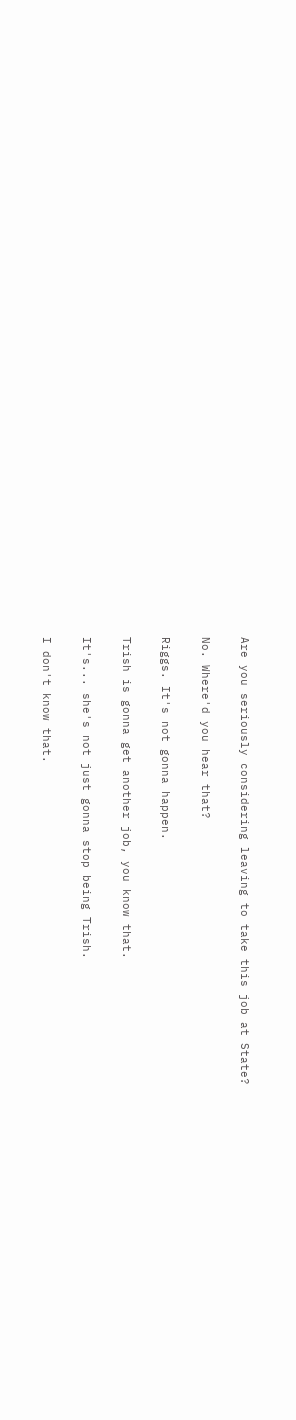Are you seriously considering leaving to take this job at State?

No. Where'd you hear that?

Riggs. It's not gonna happen.

Trish is gonna get another job, you know that.

It's... she's not just gonna stop being Trish.

I don't know that.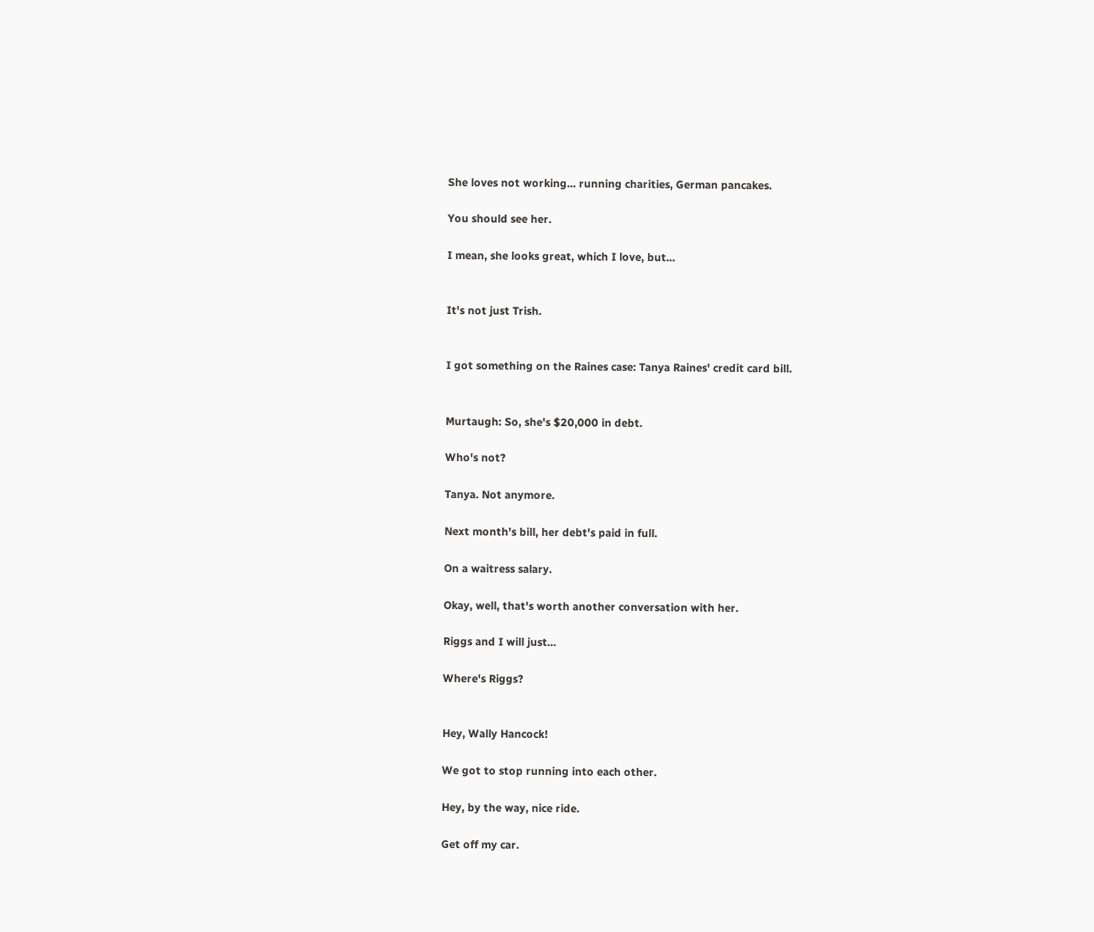She loves not working... running charities, German pancakes.

You should see her.

I mean, she looks great, which I love, but...


It's not just Trish.


I got something on the Raines case: Tanya Raines' credit card bill.


Murtaugh: So, she's $20,000 in debt.

Who's not?

Tanya. Not anymore.

Next month's bill, her debt's paid in full.

On a waitress salary.

Okay, well, that's worth another conversation with her.

Riggs and I will just...

Where's Riggs?


Hey, Wally Hancock!

We got to stop running into each other.

Hey, by the way, nice ride.

Get off my car.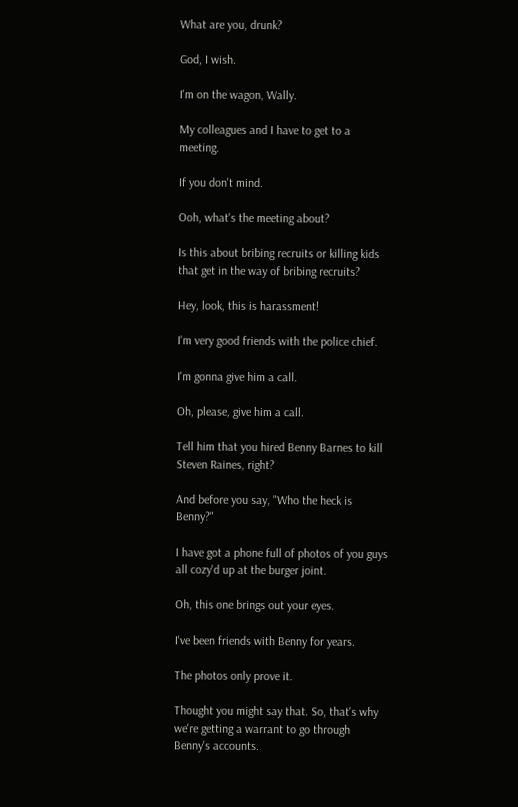What are you, drunk?

God, I wish.

I'm on the wagon, Wally.

My colleagues and I have to get to a meeting.

If you don't mind.

Ooh, what's the meeting about?

Is this about bribing recruits or killing kids that get in the way of bribing recruits?

Hey, look, this is harassment!

I'm very good friends with the police chief.

I'm gonna give him a call.

Oh, please, give him a call.

Tell him that you hired Benny Barnes to kill Steven Raines, right?

And before you say, "Who the heck is Benny?"

I have got a phone full of photos of you guys all cozy'd up at the burger joint.

Oh, this one brings out your eyes.

I've been friends with Benny for years.

The photos only prove it.

Thought you might say that. So, that's why we're getting a warrant to go through Benny's accounts.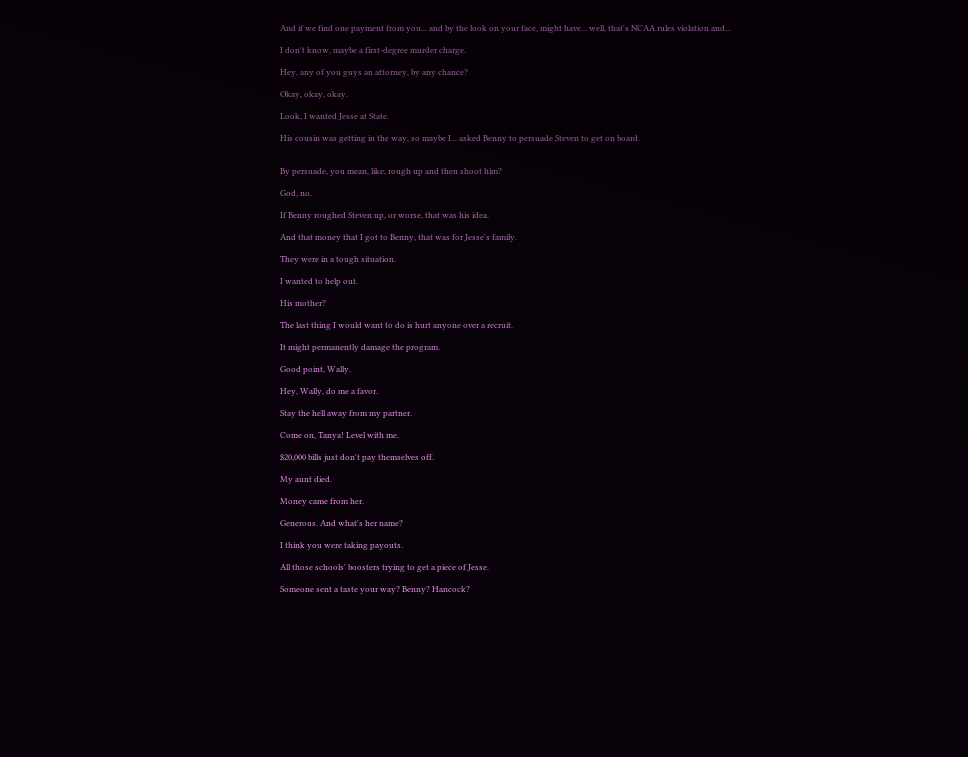And if we find one payment from you... and by the look on your face, might have... well, that's NCAA rules violation and...

I don't know, maybe a first-degree murder charge.

Hey, any of you guys an attorney, by any chance?

Okay, okay, okay.

Look, I wanted Jesse at State.

His cousin was getting in the way, so maybe I... asked Benny to persuade Steven to get on board.


By persuade, you mean, like, rough up and then shoot him?

God, no.

If Benny roughed Steven up, or worse, that was his idea.

And that money that I got to Benny, that was for Jesse's family.

They were in a tough situation.

I wanted to help out.

His mother?

The last thing I would want to do is hurt anyone over a recruit.

It might permanently damage the program.

Good point, Wally.

Hey, Wally, do me a favor.

Stay the hell away from my partner.

Come on, Tanya! Level with me.

$20,000 bills just don't pay themselves off.

My aunt died.

Money came from her.

Generous. And what's her name?

I think you were taking payouts.

All those schools' boosters trying to get a piece of Jesse.

Someone sent a taste your way? Benny? Hancock?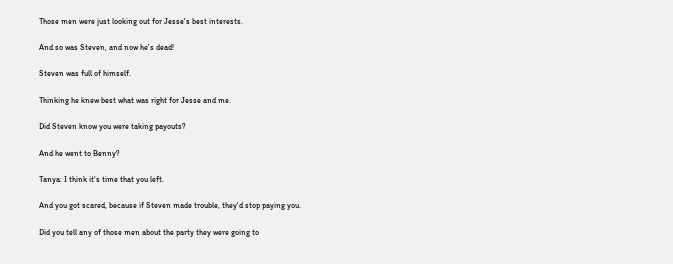Those men were just looking out for Jesse's best interests.

And so was Steven, and now he's dead!

Steven was full of himself.

Thinking he knew best what was right for Jesse and me.

Did Steven know you were taking payouts?

And he went to Benny?

Tanya: I think it's time that you left.

And you got scared, because if Steven made trouble, they'd stop paying you.

Did you tell any of those men about the party they were going to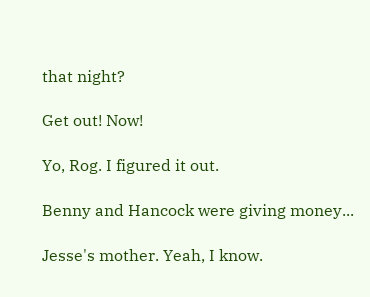that night?

Get out! Now!

Yo, Rog. I figured it out.

Benny and Hancock were giving money...

Jesse's mother. Yeah, I know.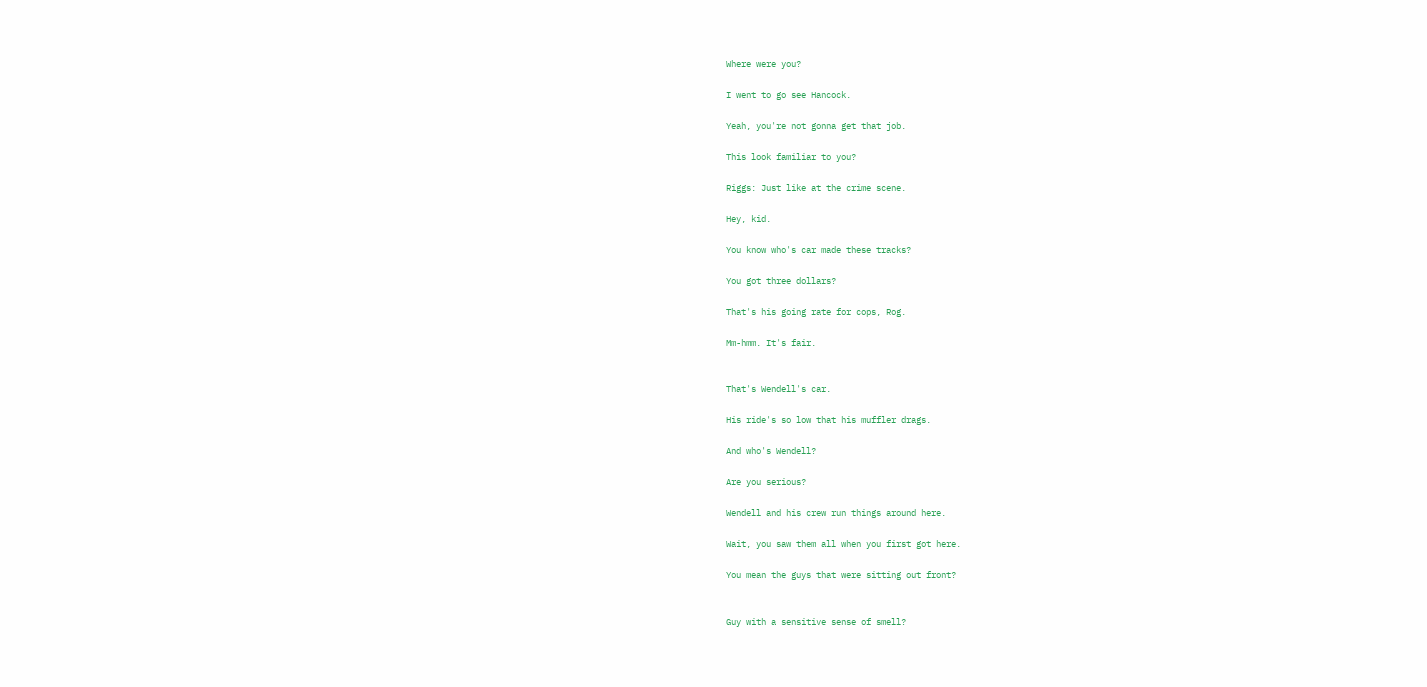Where were you?

I went to go see Hancock.

Yeah, you're not gonna get that job.

This look familiar to you?

Riggs: Just like at the crime scene.

Hey, kid.

You know who's car made these tracks?

You got three dollars?

That's his going rate for cops, Rog.

Mm-hmm. It's fair.


That's Wendell's car.

His ride's so low that his muffler drags.

And who's Wendell?

Are you serious?

Wendell and his crew run things around here.

Wait, you saw them all when you first got here.

You mean the guys that were sitting out front?


Guy with a sensitive sense of smell?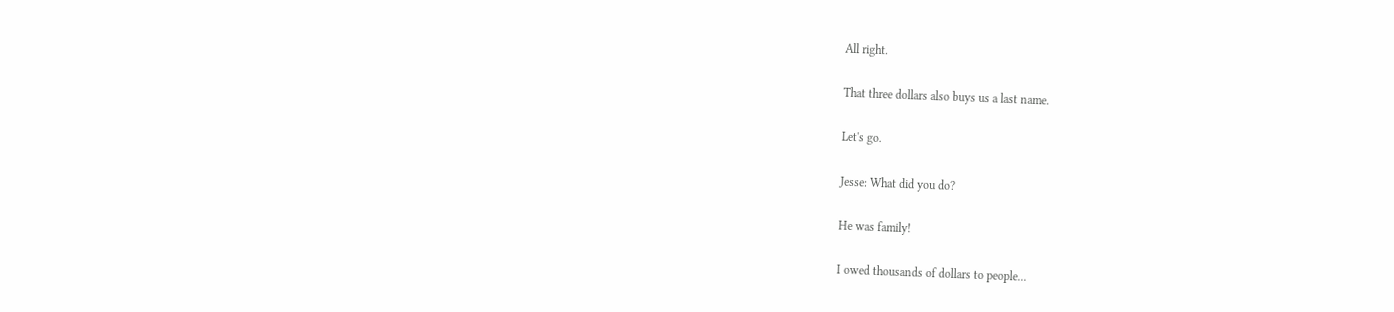All right.

That three dollars also buys us a last name.

Let's go.

Jesse: What did you do?

He was family!

I owed thousands of dollars to people...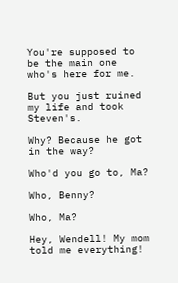You're supposed to be the main one who's here for me.

But you just ruined my life and took Steven's.

Why? Because he got in the way?

Who'd you go to, Ma?

Who, Benny?

Who, Ma?

Hey, Wendell! My mom told me everything!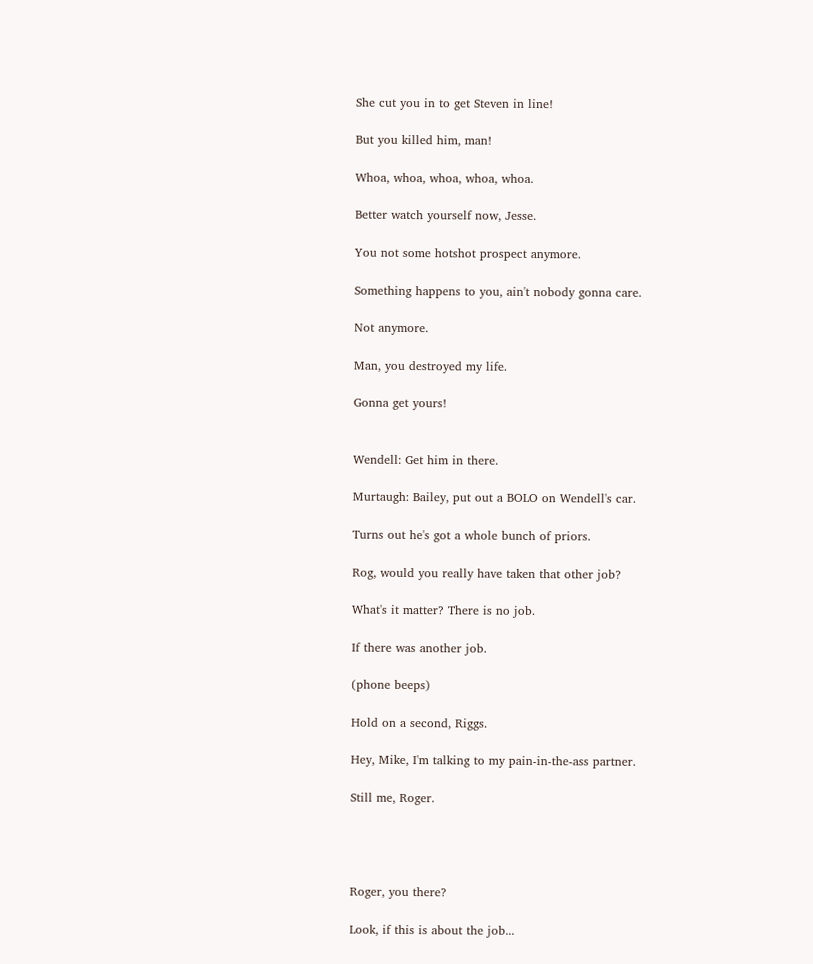She cut you in to get Steven in line!

But you killed him, man!

Whoa, whoa, whoa, whoa, whoa.

Better watch yourself now, Jesse.

You not some hotshot prospect anymore.

Something happens to you, ain't nobody gonna care.

Not anymore.

Man, you destroyed my life.

Gonna get yours!


Wendell: Get him in there.

Murtaugh: Bailey, put out a BOLO on Wendell's car.

Turns out he's got a whole bunch of priors.

Rog, would you really have taken that other job?

What's it matter? There is no job.

If there was another job.

(phone beeps)

Hold on a second, Riggs.

Hey, Mike, I'm talking to my pain-in-the-ass partner.

Still me, Roger.




Roger, you there?

Look, if this is about the job...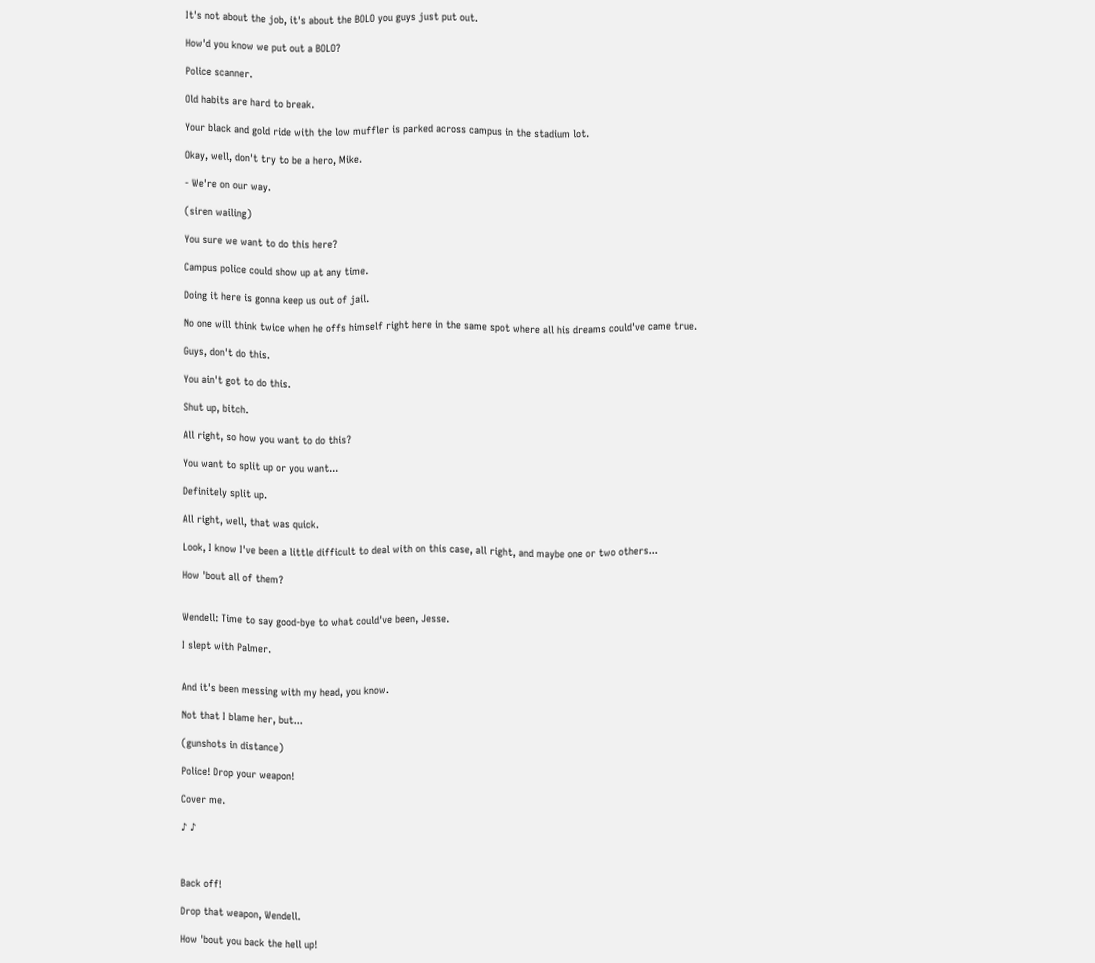It's not about the job, it's about the BOLO you guys just put out.

How'd you know we put out a BOLO?

Police scanner.

Old habits are hard to break.

Your black and gold ride with the low muffler is parked across campus in the stadium lot.

Okay, well, don't try to be a hero, Mike.

- We're on our way.

(siren wailing)

You sure we want to do this here?

Campus police could show up at any time.

Doing it here is gonna keep us out of jail.

No one will think twice when he offs himself right here in the same spot where all his dreams could've came true.

Guys, don't do this.

You ain't got to do this.

Shut up, bitch.

All right, so how you want to do this?

You want to split up or you want...

Definitely split up.

All right, well, that was quick.

Look, I know I've been a little difficult to deal with on this case, all right, and maybe one or two others...

How 'bout all of them?


Wendell: Time to say good-bye to what could've been, Jesse.

I slept with Palmer.


And it's been messing with my head, you know.

Not that I blame her, but...

(gunshots in distance)

Police! Drop your weapon!

Cover me.

♪ ♪



Back off!

Drop that weapon, Wendell.

How 'bout you back the hell up!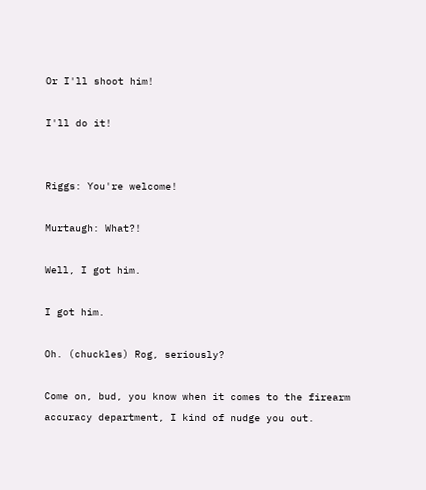Or I'll shoot him!

I'll do it!


Riggs: You're welcome!

Murtaugh: What?!

Well, I got him.

I got him.

Oh. (chuckles) Rog, seriously?

Come on, bud, you know when it comes to the firearm accuracy department, I kind of nudge you out.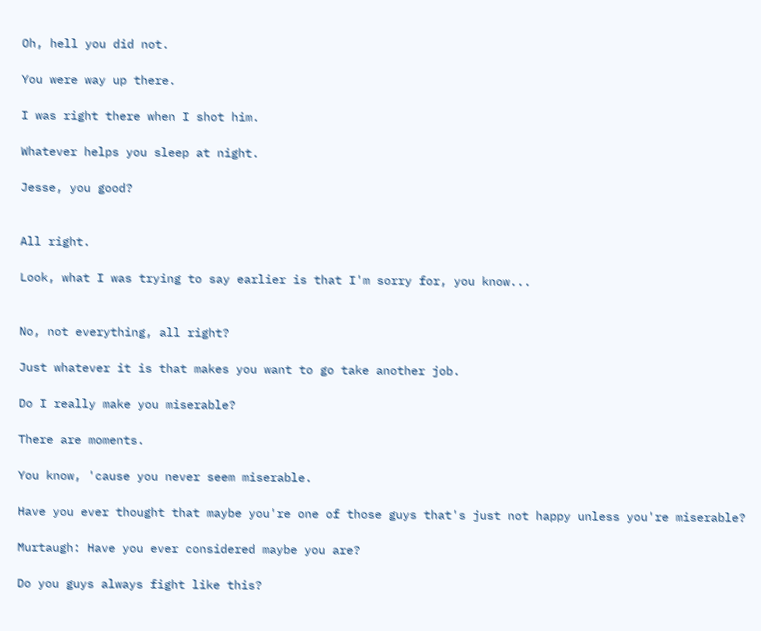Oh, hell you did not.

You were way up there.

I was right there when I shot him.

Whatever helps you sleep at night.

Jesse, you good?


All right.

Look, what I was trying to say earlier is that I'm sorry for, you know...


No, not everything, all right?

Just whatever it is that makes you want to go take another job.

Do I really make you miserable?

There are moments.

You know, 'cause you never seem miserable.

Have you ever thought that maybe you're one of those guys that's just not happy unless you're miserable?

Murtaugh: Have you ever considered maybe you are?

Do you guys always fight like this?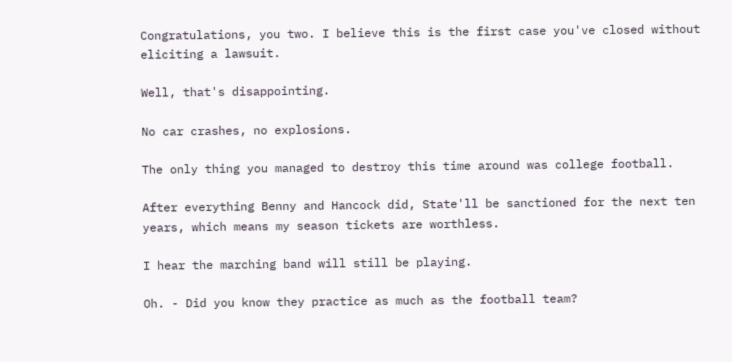Congratulations, you two. I believe this is the first case you've closed without eliciting a lawsuit.

Well, that's disappointing.

No car crashes, no explosions.

The only thing you managed to destroy this time around was college football.

After everything Benny and Hancock did, State'll be sanctioned for the next ten years, which means my season tickets are worthless.

I hear the marching band will still be playing.

Oh. - Did you know they practice as much as the football team?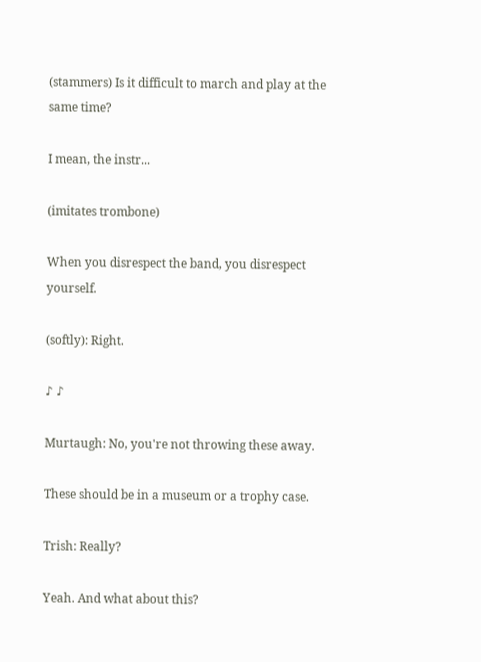(stammers) Is it difficult to march and play at the same time?

I mean, the instr...

(imitates trombone)

When you disrespect the band, you disrespect yourself.

(softly): Right.

♪ ♪

Murtaugh: No, you're not throwing these away.

These should be in a museum or a trophy case.

Trish: Really?

Yeah. And what about this?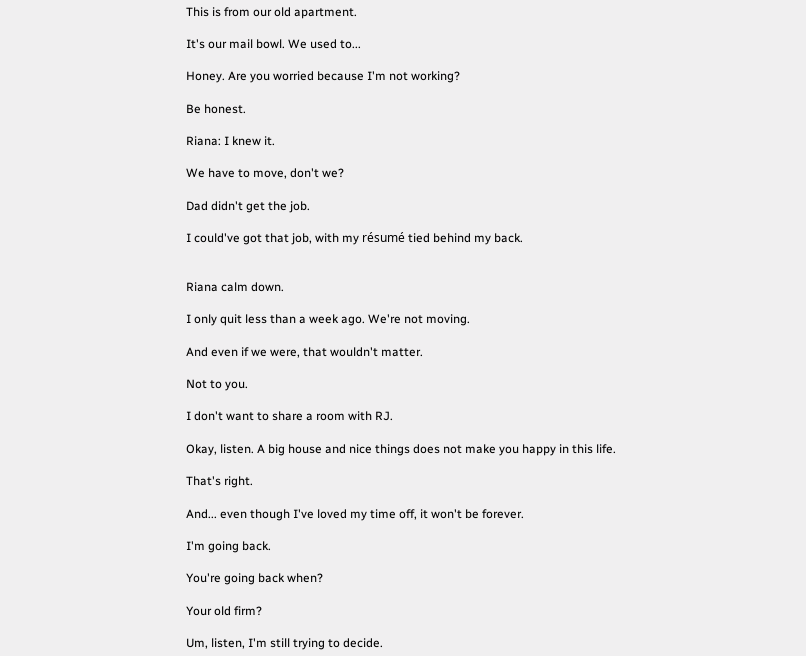This is from our old apartment.

It's our mail bowl. We used to...

Honey. Are you worried because I'm not working?

Be honest.

Riana: I knew it.

We have to move, don't we?

Dad didn't get the job.

I could've got that job, with my résumé tied behind my back.


Riana calm down.

I only quit less than a week ago. We're not moving.

And even if we were, that wouldn't matter.

Not to you.

I don't want to share a room with RJ.

Okay, listen. A big house and nice things does not make you happy in this life.

That's right.

And... even though I've loved my time off, it won't be forever.

I'm going back.

You're going back when?

Your old firm?

Um, listen, I'm still trying to decide.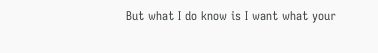But what I do know is I want what your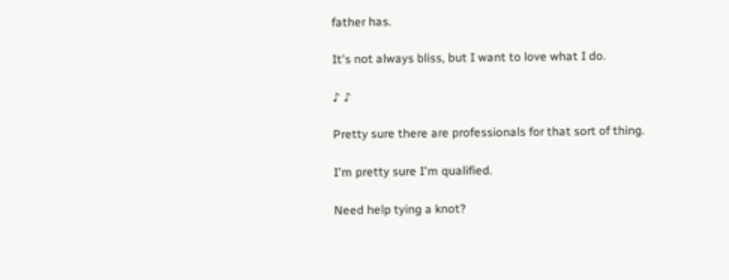father has.

It's not always bliss, but I want to love what I do.

♪ ♪

Pretty sure there are professionals for that sort of thing.

I'm pretty sure I'm qualified.

Need help tying a knot?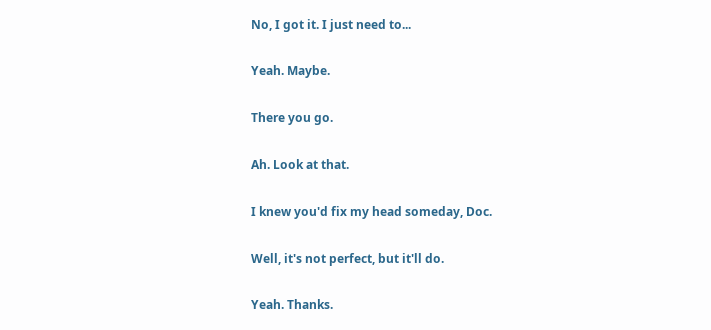No, I got it. I just need to...

Yeah. Maybe.

There you go.

Ah. Look at that.

I knew you'd fix my head someday, Doc.

Well, it's not perfect, but it'll do.

Yeah. Thanks.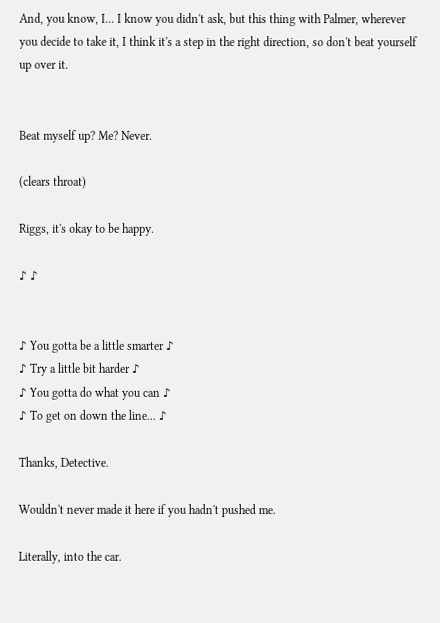And, you know, I... I know you didn't ask, but this thing with Palmer, wherever you decide to take it, I think it's a step in the right direction, so don't beat yourself up over it.


Beat myself up? Me? Never.

(clears throat)

Riggs, it's okay to be happy.

♪ ♪


♪ You gotta be a little smarter ♪
♪ Try a little bit harder ♪
♪ You gotta do what you can ♪
♪ To get on down the line... ♪

Thanks, Detective.

Wouldn't never made it here if you hadn't pushed me.

Literally, into the car.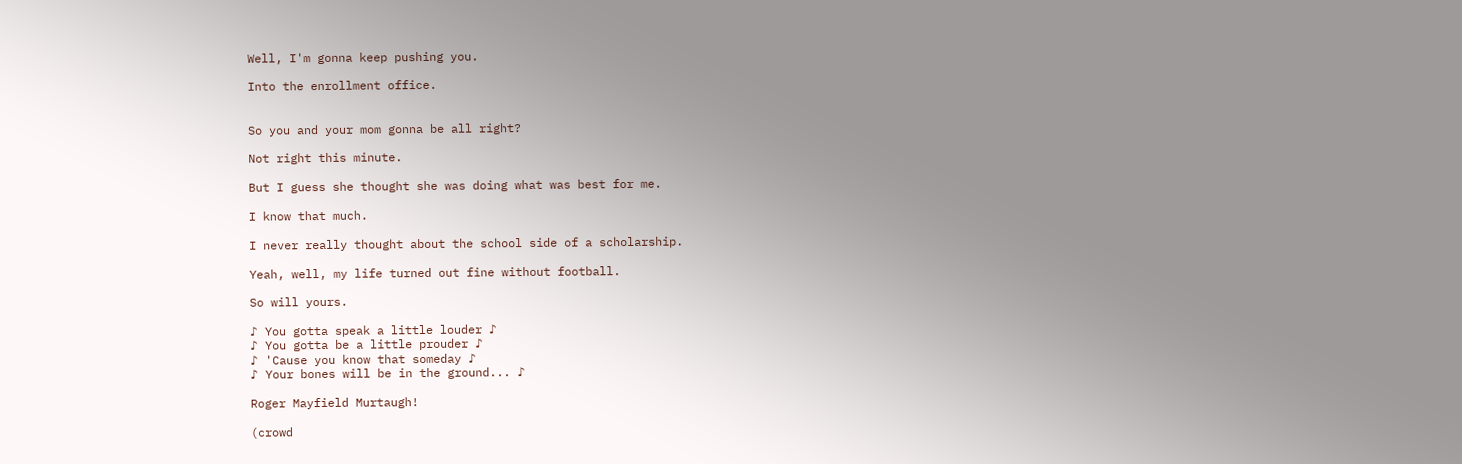Well, I'm gonna keep pushing you.

Into the enrollment office.


So you and your mom gonna be all right?

Not right this minute.

But I guess she thought she was doing what was best for me.

I know that much.

I never really thought about the school side of a scholarship.

Yeah, well, my life turned out fine without football.

So will yours.

♪ You gotta speak a little louder ♪
♪ You gotta be a little prouder ♪
♪ 'Cause you know that someday ♪
♪ Your bones will be in the ground... ♪

Roger Mayfield Murtaugh!

(crowd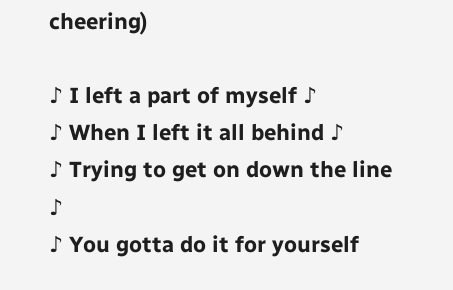cheering)

♪ I left a part of myself ♪
♪ When I left it all behind ♪
♪ Trying to get on down the line ♪
♪ You gotta do it for yourself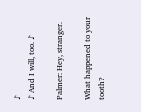♪
♪ And I will, too. ♪

Palmer: Hey, stranger.

What happened to your tooth?